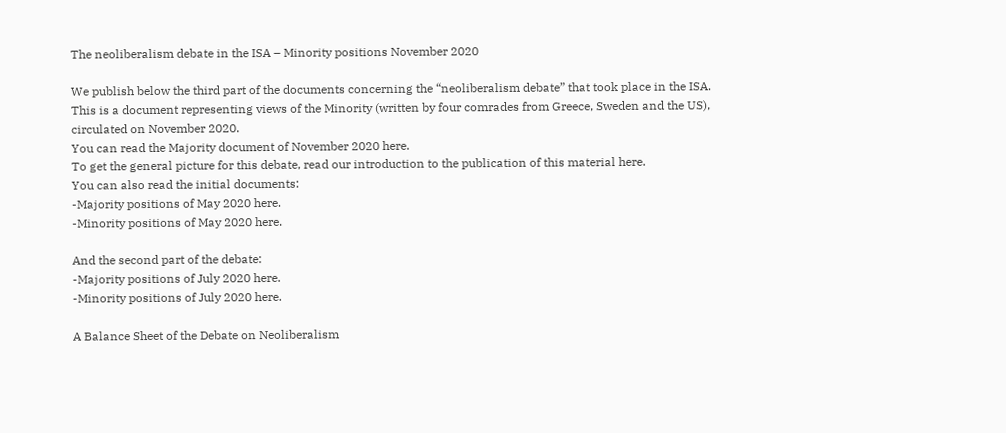The neoliberalism debate in the ISA – Minority positions November 2020

We publish below the third part of the documents concerning the “neoliberalism debate” that took place in the ISA. This is a document representing views of the Minority (written by four comrades from Greece, Sweden and the US), circulated on November 2020.
You can read the Majority document of November 2020 here.
To get the general picture for this debate, read our introduction to the publication of this material here.
You can also read the initial documents:
-Majority positions of May 2020 here.
-Minority positions of May 2020 here.

And the second part of the debate:
-Majority positions of July 2020 here.
-Minority positions of July 2020 here.

A Balance Sheet of the Debate on Neoliberalism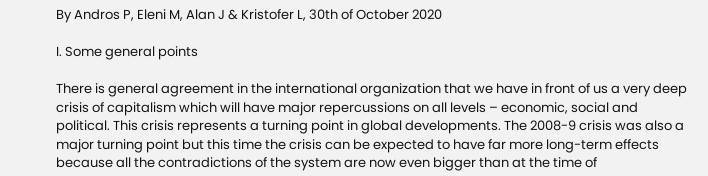By Andros P, Eleni M, Alan J & Kristofer L, 30th of October 2020

I. Some general points

There is general agreement in the international organization that we have in front of us a very deep crisis of capitalism which will have major repercussions on all levels – economic, social and political. This crisis represents a turning point in global developments. The 2008-9 crisis was also a major turning point but this time the crisis can be expected to have far more long-term effects because all the contradictions of the system are now even bigger than at the time of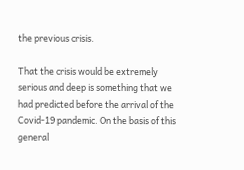the previous crisis.

That the crisis would be extremely serious and deep is something that we had predicted before the arrival of the Covid-19 pandemic. On the basis of this general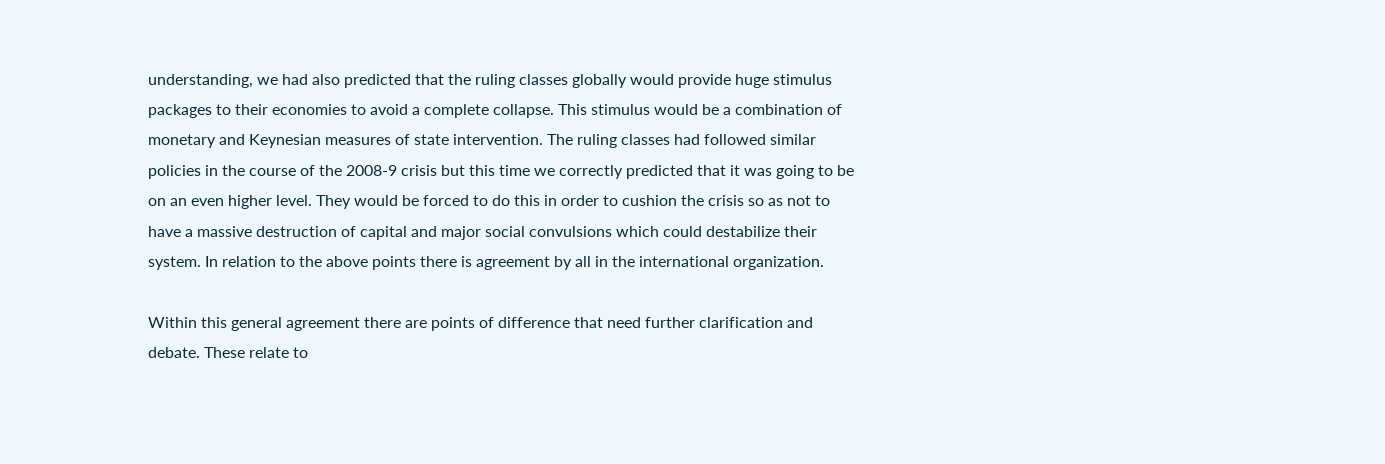understanding, we had also predicted that the ruling classes globally would provide huge stimulus packages to their economies to avoid a complete collapse. This stimulus would be a combination of monetary and Keynesian measures of state intervention. The ruling classes had followed similar policies in the course of the 2008-9 crisis but this time we correctly predicted that it was going to be on an even higher level. They would be forced to do this in order to cushion the crisis so as not to have a massive destruction of capital and major social convulsions which could destabilize their system. In relation to the above points there is agreement by all in the international organization.

Within this general agreement there are points of difference that need further clarification and debate. These relate to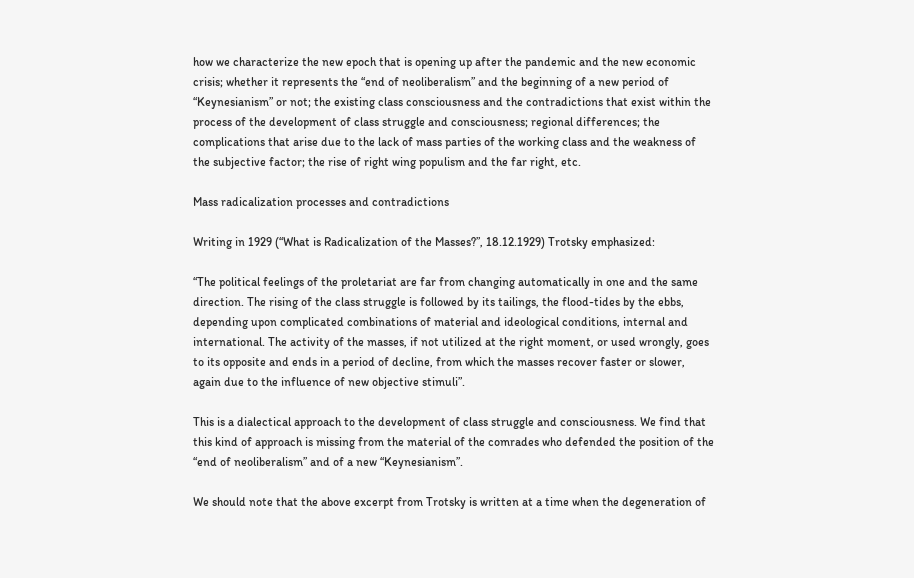how we characterize the new epoch that is opening up after the pandemic and the new economic crisis; whether it represents the “end of neoliberalism” and the beginning of a new period of “Keynesianism” or not; the existing class consciousness and the contradictions that exist within the process of the development of class struggle and consciousness; regional differences; the complications that arise due to the lack of mass parties of the working class and the weakness of the subjective factor; the rise of right wing populism and the far right, etc.

Mass radicalization processes and contradictions

Writing in 1929 (“What is Radicalization of the Masses?”, 18.12.1929) Trotsky emphasized:

“The political feelings of the proletariat are far from changing automatically in one and the same direction. The rising of the class struggle is followed by its tailings, the flood-tides by the ebbs, depending upon complicated combinations of material and ideological conditions, internal and international. The activity of the masses, if not utilized at the right moment, or used wrongly, goes to its opposite and ends in a period of decline, from which the masses recover faster or slower, again due to the influence of new objective stimuli”.

This is a dialectical approach to the development of class struggle and consciousness. We find that this kind of approach is missing from the material of the comrades who defended the position of the “end of neoliberalism” and of a new “Keynesianism”.

We should note that the above excerpt from Trotsky is written at a time when the degeneration of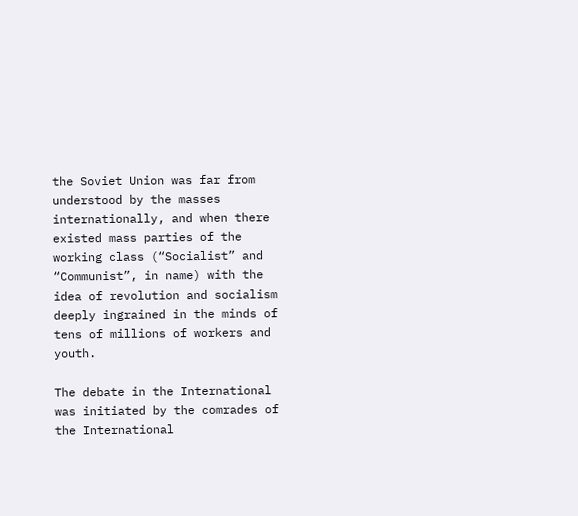the Soviet Union was far from understood by the masses internationally, and when there existed mass parties of the working class (“Socialist” and “Communist”, in name) with the idea of revolution and socialism deeply ingrained in the minds of tens of millions of workers and youth.

The debate in the International was initiated by the comrades of the International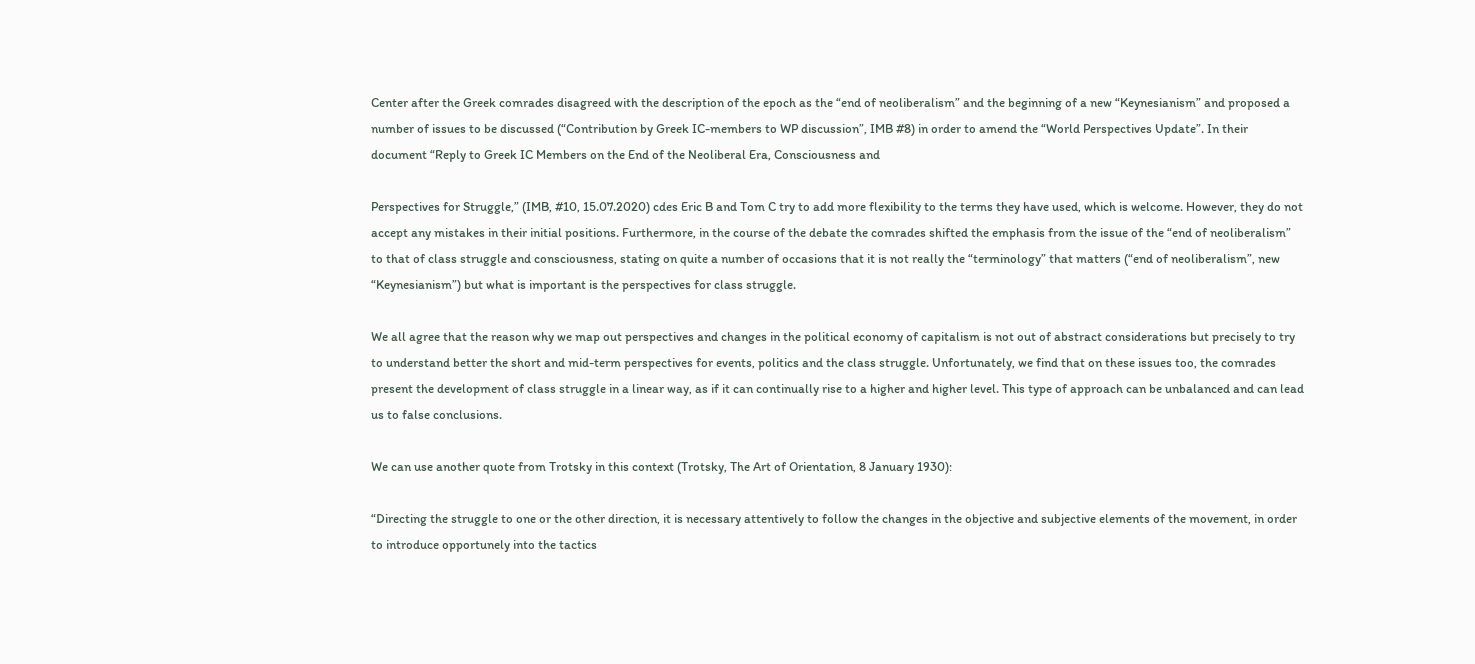Center after the Greek comrades disagreed with the description of the epoch as the “end of neoliberalism” and the beginning of a new “Keynesianism” and proposed a number of issues to be discussed (“Contribution by Greek IC-members to WP discussion”, IMB #8) in order to amend the “World Perspectives Update”. In their document “Reply to Greek IC Members on the End of the Neoliberal Era, Consciousness and

Perspectives for Struggle,” (IMB, #10, 15.07.2020) cdes Eric B and Tom C try to add more flexibility to the terms they have used, which is welcome. However, they do not accept any mistakes in their initial positions. Furthermore, in the course of the debate the comrades shifted the emphasis from the issue of the “end of neoliberalism” to that of class struggle and consciousness, stating on quite a number of occasions that it is not really the “terminology” that matters (“end of neoliberalism”, new “Keynesianism”) but what is important is the perspectives for class struggle.

We all agree that the reason why we map out perspectives and changes in the political economy of capitalism is not out of abstract considerations but precisely to try to understand better the short and mid-term perspectives for events, politics and the class struggle. Unfortunately, we find that on these issues too, the comrades present the development of class struggle in a linear way, as if it can continually rise to a higher and higher level. This type of approach can be unbalanced and can lead us to false conclusions.

We can use another quote from Trotsky in this context (Trotsky, The Art of Orientation, 8 January 1930):

“Directing the struggle to one or the other direction, it is necessary attentively to follow the changes in the objective and subjective elements of the movement, in order to introduce opportunely into the tactics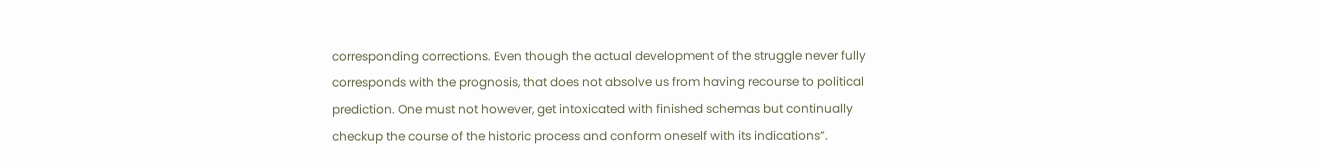corresponding corrections. Even though the actual development of the struggle never fully corresponds with the prognosis, that does not absolve us from having recourse to political prediction. One must not however, get intoxicated with finished schemas but continually checkup the course of the historic process and conform oneself with its indications”.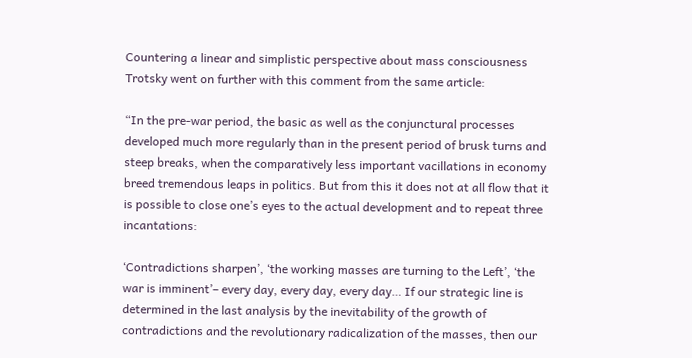Countering a linear and simplistic perspective about mass consciousness Trotsky went on further with this comment from the same article:

“In the pre-war period, the basic as well as the conjunctural processes developed much more regularly than in the present period of brusk turns and steep breaks, when the comparatively less important vacillations in economy breed tremendous leaps in politics. But from this it does not at all flow that it is possible to close one’s eyes to the actual development and to repeat three incantations:

‘Contradictions sharpen’, ‘the working masses are turning to the Left’, ‘the war is imminent’– every day, every day, every day… If our strategic line is determined in the last analysis by the inevitability of the growth of contradictions and the revolutionary radicalization of the masses, then our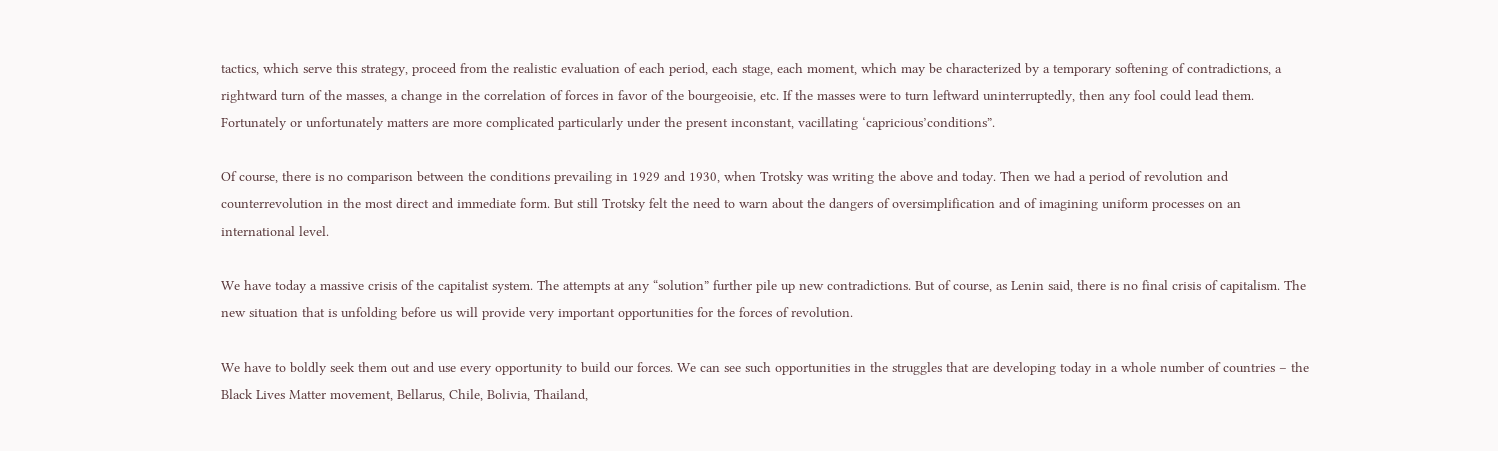tactics, which serve this strategy, proceed from the realistic evaluation of each period, each stage, each moment, which may be characterized by a temporary softening of contradictions, a rightward turn of the masses, a change in the correlation of forces in favor of the bourgeoisie, etc. If the masses were to turn leftward uninterruptedly, then any fool could lead them. Fortunately or unfortunately matters are more complicated particularly under the present inconstant, vacillating ‘capricious’conditions”.

Of course, there is no comparison between the conditions prevailing in 1929 and 1930, when Trotsky was writing the above and today. Then we had a period of revolution and counterrevolution in the most direct and immediate form. But still Trotsky felt the need to warn about the dangers of oversimplification and of imagining uniform processes on an international level.

We have today a massive crisis of the capitalist system. The attempts at any “solution” further pile up new contradictions. But of course, as Lenin said, there is no final crisis of capitalism. The new situation that is unfolding before us will provide very important opportunities for the forces of revolution.

We have to boldly seek them out and use every opportunity to build our forces. We can see such opportunities in the struggles that are developing today in a whole number of countries – the Black Lives Matter movement, Bellarus, Chile, Bolivia, Thailand,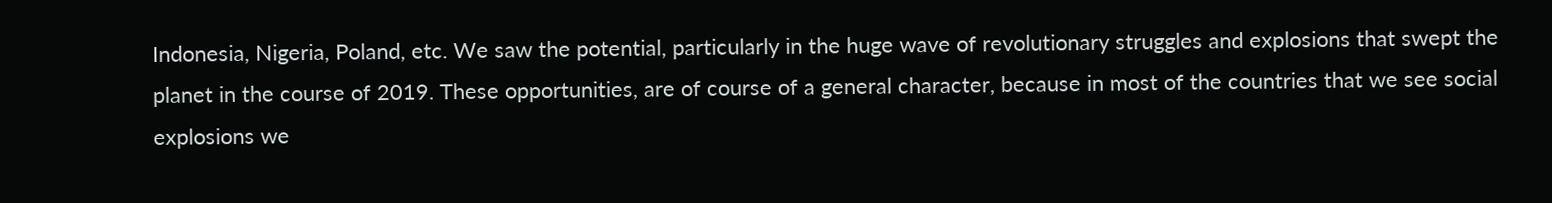Indonesia, Nigeria, Poland, etc. We saw the potential, particularly in the huge wave of revolutionary struggles and explosions that swept the planet in the course of 2019. These opportunities, are of course of a general character, because in most of the countries that we see social explosions we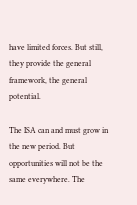have limited forces. But still, they provide the general framework, the general potential.

The ISA can and must grow in the new period. But opportunities will not be the same everywhere. The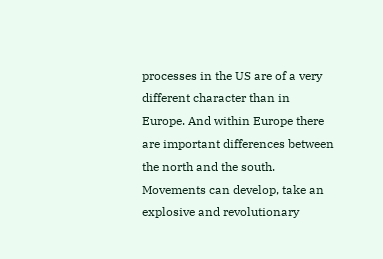processes in the US are of a very different character than in Europe. And within Europe there are important differences between the north and the south. Movements can develop, take an explosive and revolutionary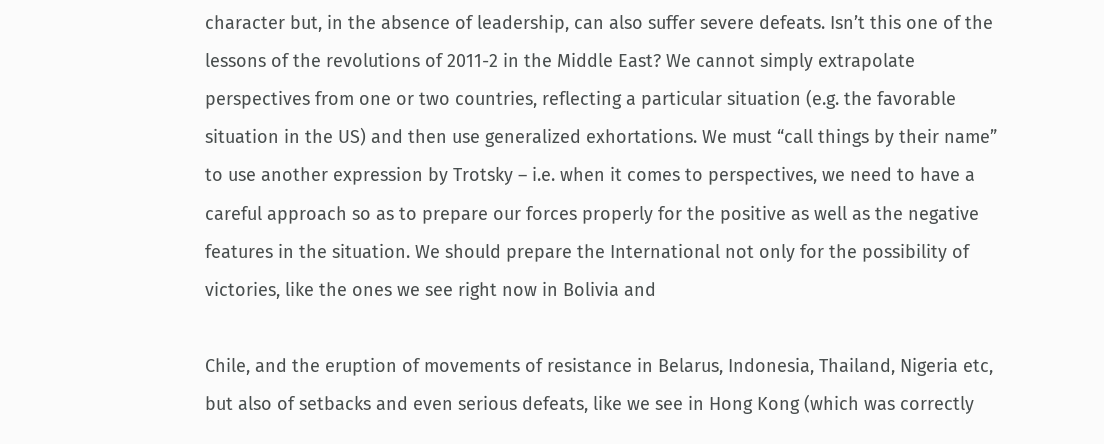character but, in the absence of leadership, can also suffer severe defeats. Isn’t this one of the lessons of the revolutions of 2011-2 in the Middle East? We cannot simply extrapolate perspectives from one or two countries, reflecting a particular situation (e.g. the favorable situation in the US) and then use generalized exhortations. We must “call things by their name” to use another expression by Trotsky – i.e. when it comes to perspectives, we need to have a careful approach so as to prepare our forces properly for the positive as well as the negative features in the situation. We should prepare the International not only for the possibility of victories, like the ones we see right now in Bolivia and

Chile, and the eruption of movements of resistance in Belarus, Indonesia, Thailand, Nigeria etc, but also of setbacks and even serious defeats, like we see in Hong Kong (which was correctly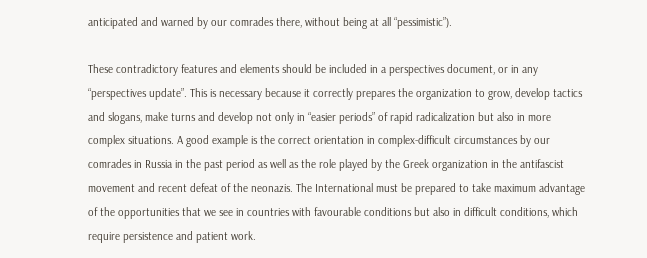anticipated and warned by our comrades there, without being at all “pessimistic”).

These contradictory features and elements should be included in a perspectives document, or in any “perspectives update”. This is necessary because it correctly prepares the organization to grow, develop tactics and slogans, make turns and develop not only in “easier periods” of rapid radicalization but also in more complex situations. A good example is the correct orientation in complex-difficult circumstances by our comrades in Russia in the past period as well as the role played by the Greek organization in the antifascist movement and recent defeat of the neonazis. The International must be prepared to take maximum advantage of the opportunities that we see in countries with favourable conditions but also in difficult conditions, which require persistence and patient work.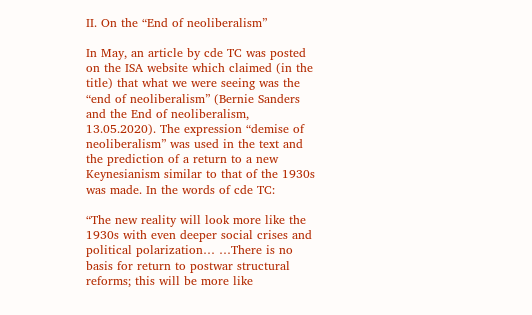II. On the “End of neoliberalism”

In May, an article by cde TC was posted on the ISA website which claimed (in the title) that what we were seeing was the “end of neoliberalism” (Bernie Sanders and the End of neoliberalism, 13.05.2020). The expression “demise of neoliberalism” was used in the text and the prediction of a return to a new Keynesianism similar to that of the 1930s was made. In the words of cde TC:

“The new reality will look more like the 1930s with even deeper social crises and political polarization… …There is no basis for return to postwar structural reforms; this will be more like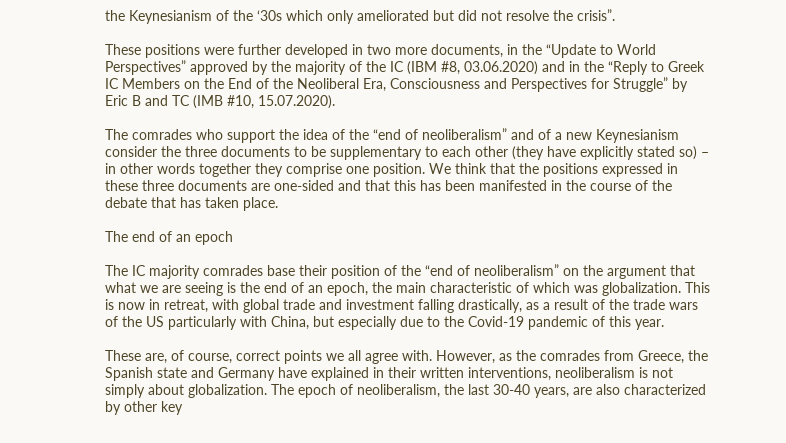the Keynesianism of the ‘30s which only ameliorated but did not resolve the crisis”.

These positions were further developed in two more documents, in the “Update to World Perspectives” approved by the majority of the IC (IBM #8, 03.06.2020) and in the “Reply to Greek IC Members on the End of the Neoliberal Era, Consciousness and Perspectives for Struggle” by Eric B and TC (IMB #10, 15.07.2020).

The comrades who support the idea of the “end of neoliberalism” and of a new Keynesianism consider the three documents to be supplementary to each other (they have explicitly stated so) – in other words together they comprise one position. We think that the positions expressed in these three documents are one-sided and that this has been manifested in the course of the debate that has taken place.

The end of an epoch

The IC majority comrades base their position of the “end of neoliberalism” on the argument that what we are seeing is the end of an epoch, the main characteristic of which was globalization. This is now in retreat, with global trade and investment falling drastically, as a result of the trade wars of the US particularly with China, but especially due to the Covid-19 pandemic of this year.

These are, of course, correct points we all agree with. However, as the comrades from Greece, the Spanish state and Germany have explained in their written interventions, neoliberalism is not simply about globalization. The epoch of neoliberalism, the last 30-40 years, are also characterized by other key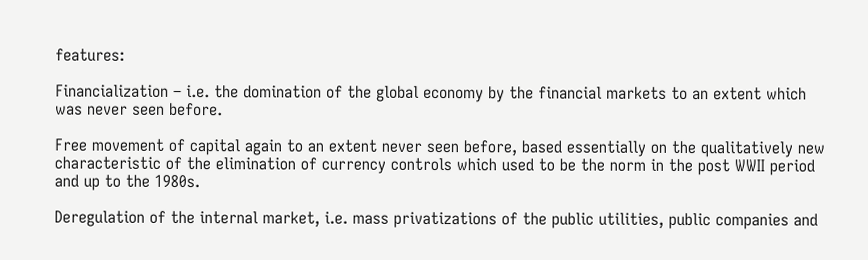features:

Financialization – i.e. the domination of the global economy by the financial markets to an extent which was never seen before.

Free movement of capital again to an extent never seen before, based essentially on the qualitatively new characteristic of the elimination of currency controls which used to be the norm in the post WWII period and up to the 1980s.

Deregulation of the internal market, i.e. mass privatizations of the public utilities, public companies and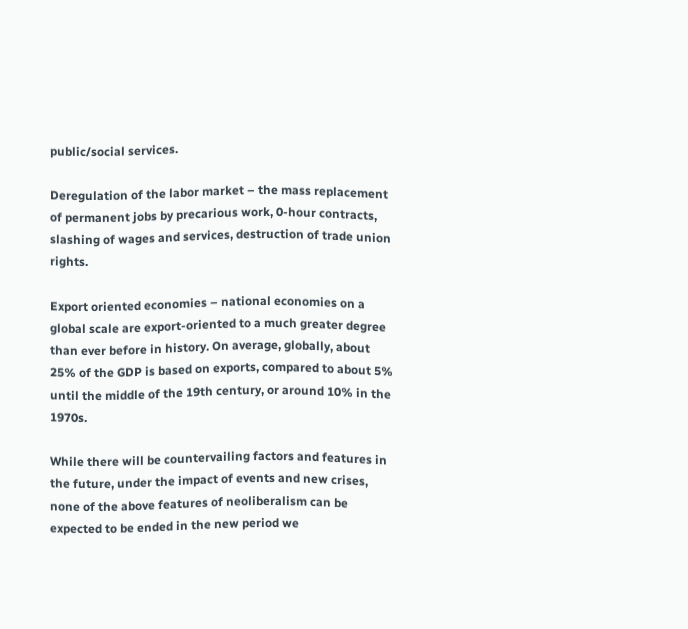public/social services.

Deregulation of the labor market – the mass replacement of permanent jobs by precarious work, 0-hour contracts, slashing of wages and services, destruction of trade union rights.

Export oriented economies – national economies on a global scale are export-oriented to a much greater degree than ever before in history. On average, globally, about 25% of the GDP is based on exports, compared to about 5% until the middle of the 19th century, or around 10% in the 1970s.

While there will be countervailing factors and features in the future, under the impact of events and new crises, none of the above features of neoliberalism can be expected to be ended in the new period we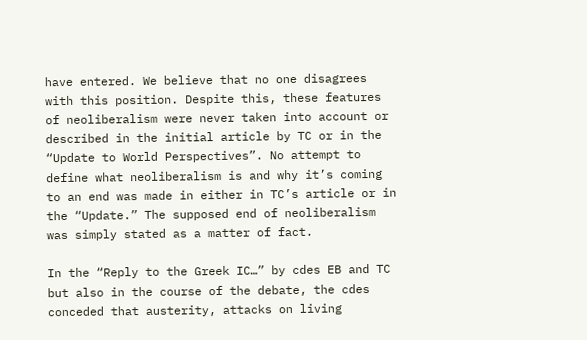have entered. We believe that no one disagrees with this position. Despite this, these features of neoliberalism were never taken into account or described in the initial article by TC or in the “Update to World Perspectives”. No attempt to define what neoliberalism is and why it’s coming to an end was made in either in TC’s article or in the “Update.” The supposed end of neoliberalism was simply stated as a matter of fact.

In the “Reply to the Greek IC…” by cdes EB and TC but also in the course of the debate, the cdes conceded that austerity, attacks on living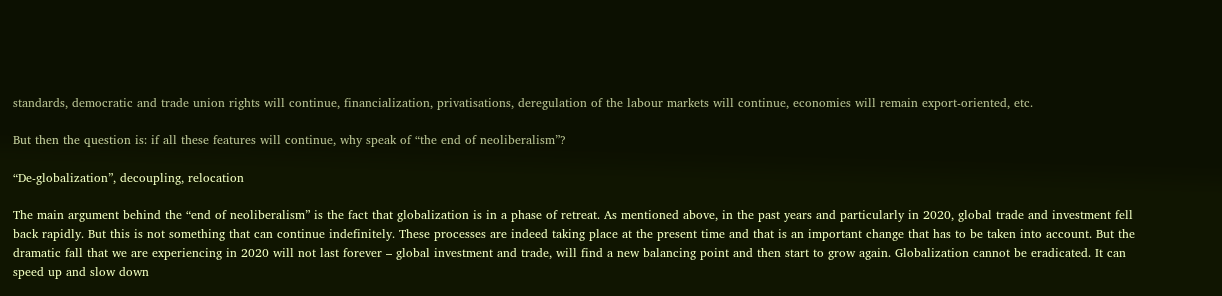standards, democratic and trade union rights will continue, financialization, privatisations, deregulation of the labour markets will continue, economies will remain export-oriented, etc.

But then the question is: if all these features will continue, why speak of “the end of neoliberalism”?

“De-globalization”, decoupling, relocation

The main argument behind the “end of neoliberalism” is the fact that globalization is in a phase of retreat. As mentioned above, in the past years and particularly in 2020, global trade and investment fell back rapidly. But this is not something that can continue indefinitely. These processes are indeed taking place at the present time and that is an important change that has to be taken into account. But the dramatic fall that we are experiencing in 2020 will not last forever – global investment and trade, will find a new balancing point and then start to grow again. Globalization cannot be eradicated. It can speed up and slow down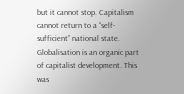but it cannot stop. Capitalism cannot return to a “self-sufficient” national state. Globalisation is an organic part of capitalist development. This was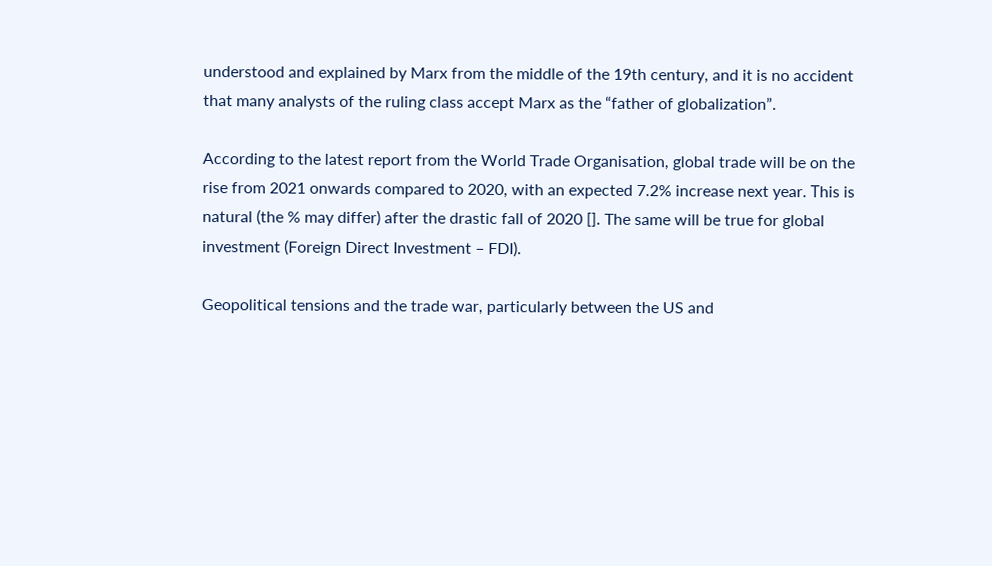understood and explained by Marx from the middle of the 19th century, and it is no accident that many analysts of the ruling class accept Marx as the “father of globalization”.

According to the latest report from the World Trade Organisation, global trade will be on the rise from 2021 onwards compared to 2020, with an expected 7.2% increase next year. Τhis is natural (the % may differ) after the drastic fall of 2020 []. The same will be true for global investment (Foreign Direct Investment – FDI).

Geopolitical tensions and the trade war, particularly between the US and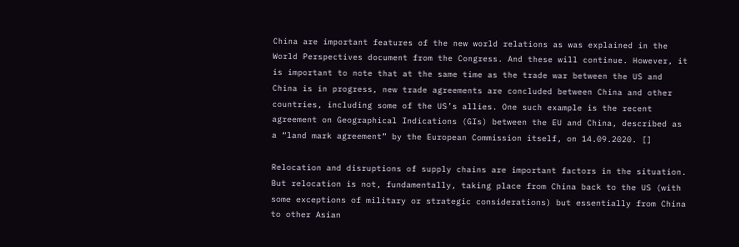China are important features of the new world relations as was explained in the World Perspectives document from the Congress. And these will continue. However, it is important to note that at the same time as the trade war between the US and China is in progress, new trade agreements are concluded between China and other countries, including some of the US’s allies. One such example is the recent agreement on Geographical Indications (GIs) between the EU and China, described as a “land mark agreement” by the European Commission itself, on 14.09.2020. []

Relocation and disruptions of supply chains are important factors in the situation. But relocation is not, fundamentally, taking place from China back to the US (with some exceptions of military or strategic considerations) but essentially from China to other Asian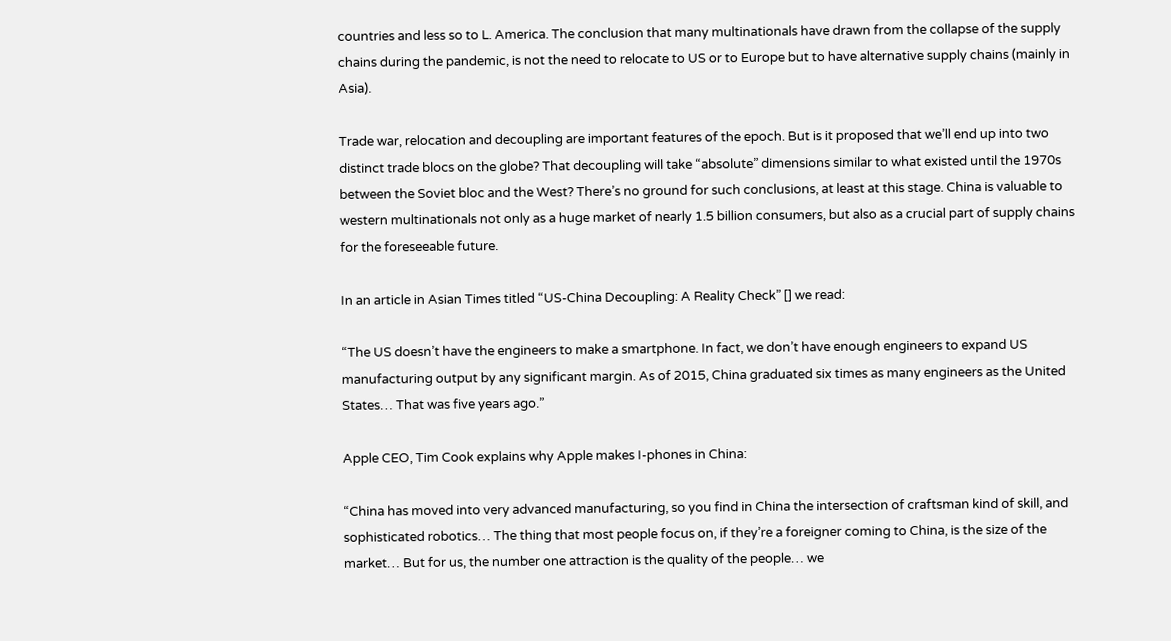countries and less so to L. America. The conclusion that many multinationals have drawn from the collapse of the supply chains during the pandemic, is not the need to relocate to US or to Europe but to have alternative supply chains (mainly in Asia).

Trade war, relocation and decoupling are important features of the epoch. But is it proposed that we’ll end up into two distinct trade blocs on the globe? That decoupling will take “absolute” dimensions similar to what existed until the 1970s between the Soviet bloc and the West? There’s no ground for such conclusions, at least at this stage. China is valuable to western multinationals not only as a huge market of nearly 1.5 billion consumers, but also as a crucial part of supply chains for the foreseeable future.

In an article in Asian Times titled “US-China Decoupling: A Reality Check” [] we read:

“The US doesn’t have the engineers to make a smartphone. In fact, we don’t have enough engineers to expand US manufacturing output by any significant margin. As of 2015, China graduated six times as many engineers as the United States… That was five years ago.”

Apple CEO, Tim Cook explains why Apple makes I-phones in China:

“China has moved into very advanced manufacturing, so you find in China the intersection of craftsman kind of skill, and sophisticated robotics… The thing that most people focus on, if they’re a foreigner coming to China, is the size of the market… But for us, the number one attraction is the quality of the people… we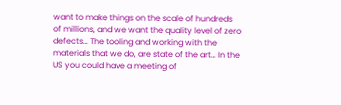want to make things on the scale of hundreds of millions, and we want the quality level of zero defects… The tooling and working with the materials that we do, are state of the art… In the US you could have a meeting of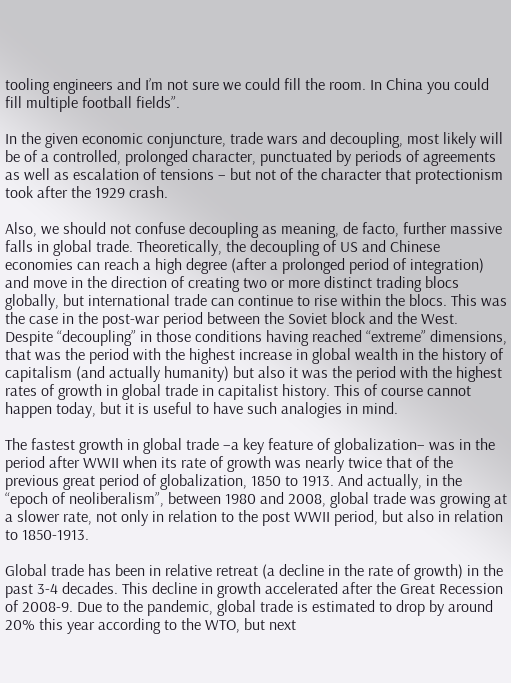tooling engineers and I’m not sure we could fill the room. In China you could fill multiple football fields”.

In the given economic conjuncture, trade wars and decoupling, most likely will be of a controlled, prolonged character, punctuated by periods of agreements as well as escalation of tensions – but not of the character that protectionism took after the 1929 crash.

Also, we should not confuse decoupling as meaning, de facto, further massive falls in global trade. Theoretically, the decoupling of US and Chinese economies can reach a high degree (after a prolonged period of integration) and move in the direction of creating two or more distinct trading blocs globally, but international trade can continue to rise within the blocs. This was the case in the post-war period between the Soviet block and the West. Despite “decoupling” in those conditions having reached “extreme” dimensions, that was the period with the highest increase in global wealth in the history of capitalism (and actually humanity) but also it was the period with the highest rates of growth in global trade in capitalist history. This of course cannot happen today, but it is useful to have such analogies in mind.

The fastest growth in global trade –a key feature of globalization– was in the period after WWII when its rate of growth was nearly twice that of the previous great period of globalization, 1850 to 1913. And actually, in the “epoch of neoliberalism”, between 1980 and 2008, global trade was growing at a slower rate, not only in relation to the post WWII period, but also in relation to 1850-1913.

Global trade has been in relative retreat (a decline in the rate of growth) in the past 3-4 decades. This decline in growth accelerated after the Great Recession of 2008-9. Due to the pandemic, global trade is estimated to drop by around 20% this year according to the WTO, but next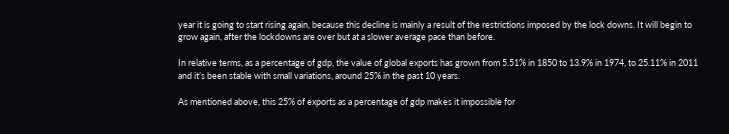year it is going to start rising again, because this decline is mainly a result of the restrictions imposed by the lock downs. It will begin to grow again, after the lockdowns are over but at a slower average pace than before.

In relative terms, as a percentage of gdp, the value of global exports has grown from 5.51% in 1850 to 13.9% in 1974, to 25.11% in 2011 and it’s been stable with small variations, around 25% in the past 10 years.

As mentioned above, this 25% of exports as a percentage of gdp makes it impossible for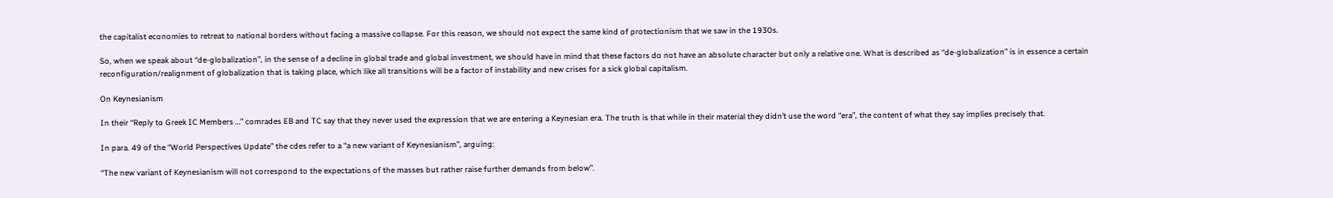the capitalist economies to retreat to national borders without facing a massive collapse. For this reason, we should not expect the same kind of protectionism that we saw in the 1930s.

So, when we speak about “de-globalization”, in the sense of a decline in global trade and global investment, we should have in mind that these factors do not have an absolute character but only a relative one. What is described as “de-globalization” is in essence a certain reconfiguration/realignment of globalization that is taking place, which like all transitions will be a factor of instability and new crises for a sick global capitalism.

On Keynesianism

In their “Reply to Greek IC Members …” comrades EB and TC say that they never used the expression that we are entering a Keynesian era. The truth is that while in their material they didn’t use the word “era”, the content of what they say implies precisely that.

In para. 49 of the “World Perspectives Update” the cdes refer to a “a new variant of Keynesianism”, arguing:

“The new variant of Keynesianism will not correspond to the expectations of the masses but rather raise further demands from below”.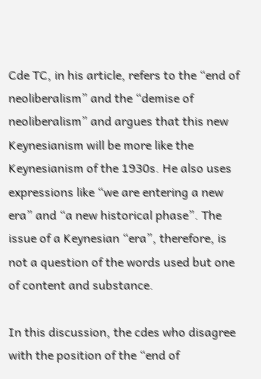Cde TC, in his article, refers to the “end of neoliberalism” and the “demise of neoliberalism” and argues that this new Keynesianism will be more like the Keynesianism of the 1930s. He also uses expressions like “we are entering a new era” and “a new historical phase”. The issue of a Keynesian “era”, therefore, is not a question of the words used but one of content and substance.

In this discussion, the cdes who disagree with the position of the “end of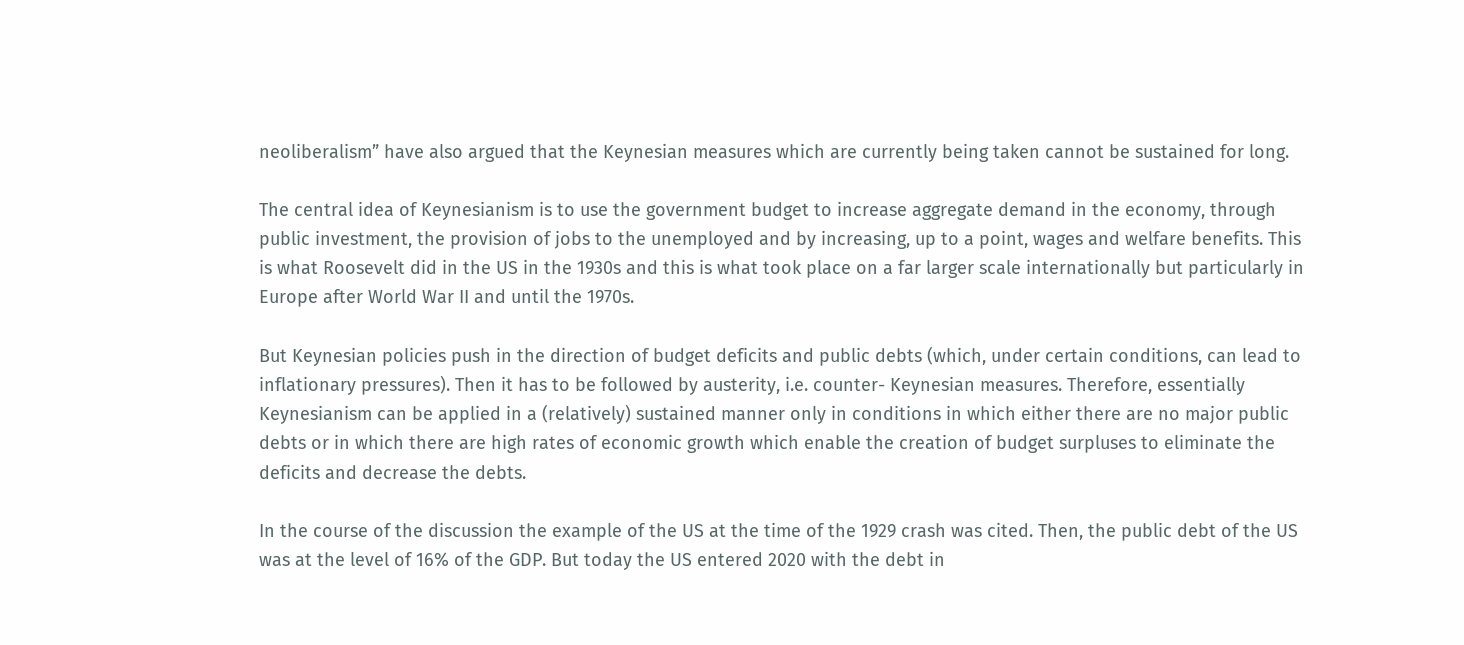neoliberalism” have also argued that the Keynesian measures which are currently being taken cannot be sustained for long.

The central idea of Keynesianism is to use the government budget to increase aggregate demand in the economy, through public investment, the provision of jobs to the unemployed and by increasing, up to a point, wages and welfare benefits. This is what Roosevelt did in the US in the 1930s and this is what took place on a far larger scale internationally but particularly in Europe after World War II and until the 1970s.

But Keynesian policies push in the direction of budget deficits and public debts (which, under certain conditions, can lead to inflationary pressures). Then it has to be followed by austerity, i.e. counter- Keynesian measures. Therefore, essentially Keynesianism can be applied in a (relatively) sustained manner only in conditions in which either there are no major public debts or in which there are high rates of economic growth which enable the creation of budget surpluses to eliminate the deficits and decrease the debts.

In the course of the discussion the example of the US at the time of the 1929 crash was cited. Then, the public debt of the US was at the level of 16% of the GDP. But today the US entered 2020 with the debt in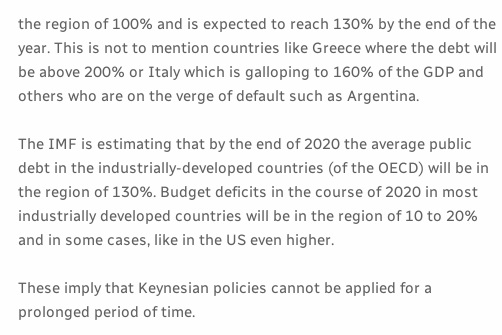the region of 100% and is expected to reach 130% by the end of the year. This is not to mention countries like Greece where the debt will be above 200% or Italy which is galloping to 160% of the GDP and others who are on the verge of default such as Argentina.

The IMF is estimating that by the end of 2020 the average public debt in the industrially-developed countries (of the OECD) will be in the region of 130%. Budget deficits in the course of 2020 in most industrially developed countries will be in the region of 10 to 20% and in some cases, like in the US even higher.

These imply that Keynesian policies cannot be applied for a prolonged period of time.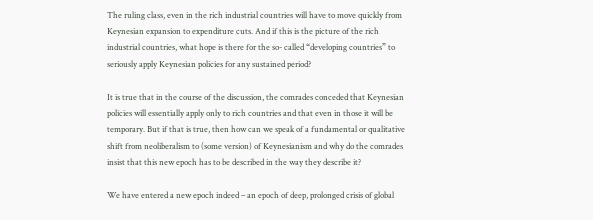The ruling class, even in the rich industrial countries will have to move quickly from Keynesian expansion to expenditure cuts. And if this is the picture of the rich industrial countries, what hope is there for the so- called “developing countries” to seriously apply Keynesian policies for any sustained period?

It is true that in the course of the discussion, the comrades conceded that Keynesian policies will essentially apply only to rich countries and that even in those it will be temporary. But if that is true, then how can we speak of a fundamental or qualitative shift from neoliberalism to (some version) of Keynesianism and why do the comrades insist that this new epoch has to be described in the way they describe it?

We have entered a new epoch indeed – an epoch of deep, prolonged crisis of global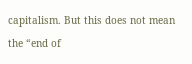capitalism. But this does not mean the “end of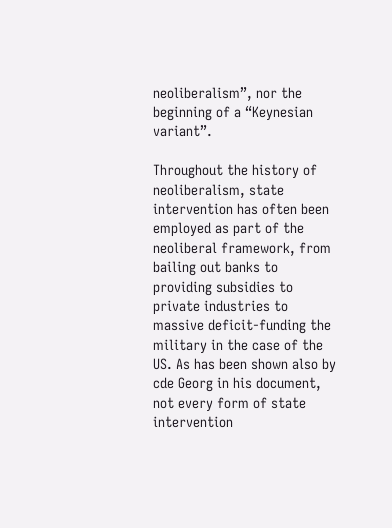neoliberalism”, nor the beginning of a “Keynesian variant”.

Throughout the history of neoliberalism, state intervention has often been employed as part of the neoliberal framework, from bailing out banks to providing subsidies to private industries to massive deficit-funding the military in the case of the US. As has been shown also by cde Georg in his document, not every form of state intervention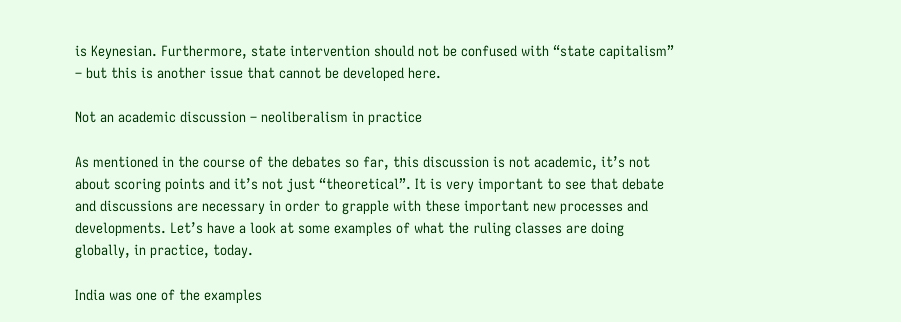is Keynesian. Furthermore, state intervention should not be confused with “state capitalism” – but this is another issue that cannot be developed here.

Not an academic discussion – neoliberalism in practice

As mentioned in the course of the debates so far, this discussion is not academic, it’s not about scoring points and it’s not just “theoretical”. It is very important to see that debate and discussions are necessary in order to grapple with these important new processes and developments. Let’s have a look at some examples of what the ruling classes are doing globally, in practice, today.

India was one of the examples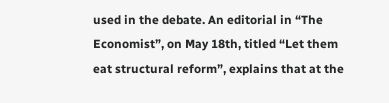used in the debate. An editorial in “The Economist”, on May 18th, titled “Let them eat structural reform”, explains that at the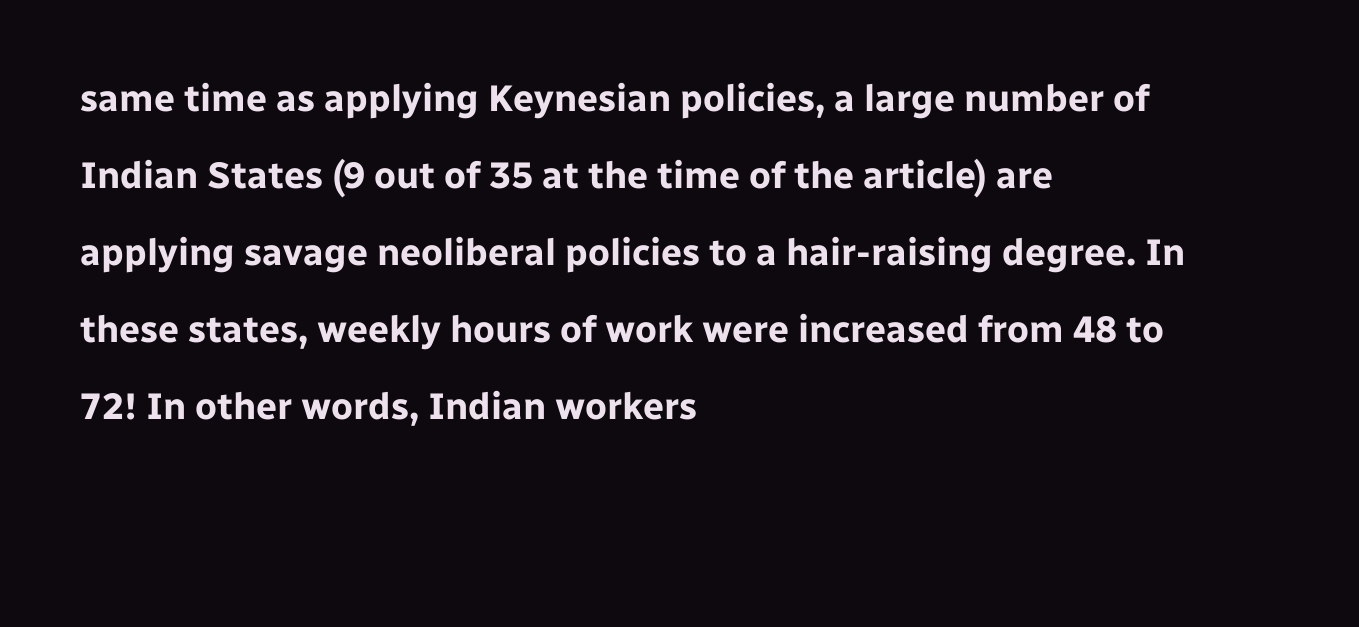same time as applying Keynesian policies, a large number of Indian States (9 out of 35 at the time of the article) are applying savage neoliberal policies to a hair-raising degree. In these states, weekly hours of work were increased from 48 to 72! In other words, Indian workers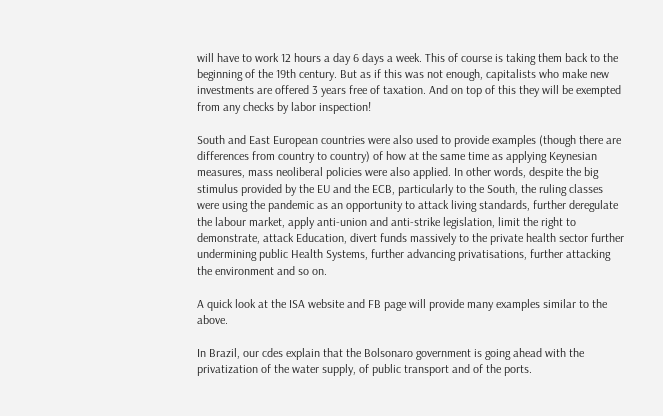will have to work 12 hours a day 6 days a week. This of course is taking them back to the beginning of the 19th century. But as if this was not enough, capitalists who make new investments are offered 3 years free of taxation. And on top of this they will be exempted from any checks by labor inspection!

South and East European countries were also used to provide examples (though there are differences from country to country) of how at the same time as applying Keynesian measures, mass neoliberal policies were also applied. In other words, despite the big stimulus provided by the EU and the ECB, particularly to the South, the ruling classes were using the pandemic as an opportunity to attack living standards, further deregulate the labour market, apply anti-union and anti-strike legislation, limit the right to demonstrate, attack Education, divert funds massively to the private health sector further undermining public Health Systems, further advancing privatisations, further attacking the environment and so on.

A quick look at the ISA website and FB page will provide many examples similar to the above.

In Brazil, our cdes explain that the Bolsonaro government is going ahead with the privatization of the water supply, of public transport and of the ports.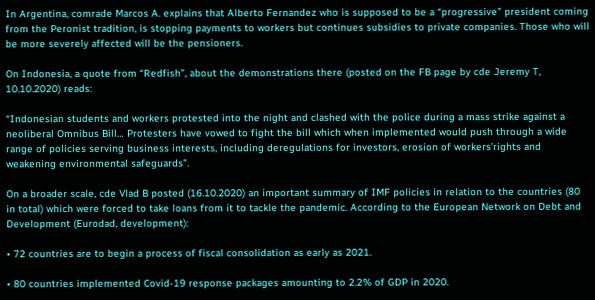In Argentina, comrade Marcos A. explains that Alberto Fernandez who is supposed to be a “progressive” president coming from the Peronist tradition, is stopping payments to workers but continues subsidies to private companies. Those who will be more severely affected will be the pensioners.

On Indonesia, a quote from “Redfish”, about the demonstrations there (posted on the FB page by cde Jeremy T, 10.10.2020) reads:

“Indonesian students and workers protested into the night and clashed with the police during a mass strike against a neoliberal Omnibus Bill… Protesters have vowed to fight the bill which when implemented would push through a wide range of policies serving business interests, including deregulations for investors, erosion of workers’rights and weakening environmental safeguards”.

On a broader scale, cde Vlad B posted (16.10.2020) an important summary of IMF policies in relation to the countries (80 in total) which were forced to take loans from it to tackle the pandemic. According to the European Network on Debt and Development (Eurodad, development):

• 72 countries are to begin a process of fiscal consolidation as early as 2021.

• 80 countries implemented Covid-19 response packages amounting to 2.2% of GDP in 2020.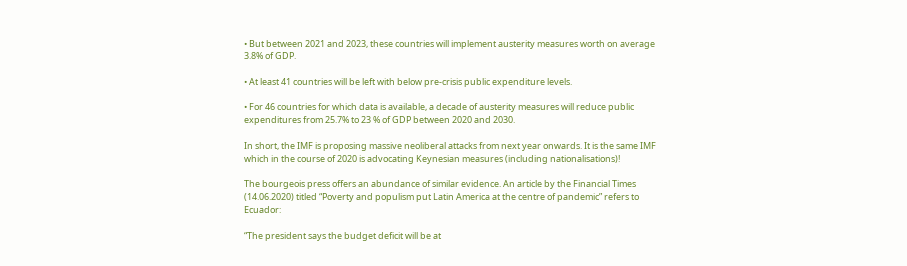• But between 2021 and 2023, these countries will implement austerity measures worth on average 3.8% of GDP.

• At least 41 countries will be left with below pre-crisis public expenditure levels.

• For 46 countries for which data is available, a decade of austerity measures will reduce public expenditures from 25.7% to 23 % of GDP between 2020 and 2030.

In short, the IMF is proposing massive neoliberal attacks from next year onwards. It is the same IMF which in the course of 2020 is advocating Keynesian measures (including nationalisations)!

The bourgeois press offers an abundance of similar evidence. An article by the Financial Times (14.06.2020) titled “Poverty and populism put Latin America at the centre of pandemic” refers to Ecuador:

“The president says the budget deficit will be at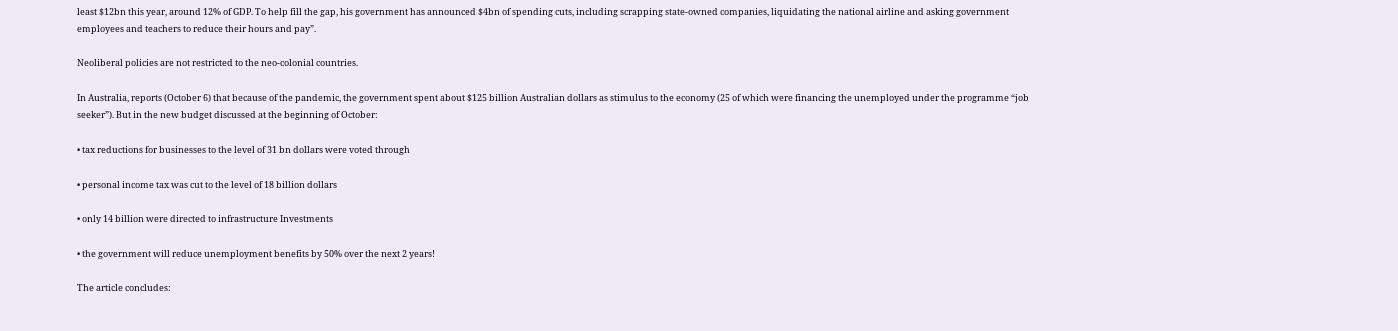least $12bn this year, around 12% of GDP. To help fill the gap, his government has announced $4bn of spending cuts, including scrapping state-owned companies, liquidating the national airline and asking government employees and teachers to reduce their hours and pay”.

Neoliberal policies are not restricted to the neo-colonial countries.

In Australia, reports (October 6) that because of the pandemic, the government spent about $125 billion Australian dollars as stimulus to the economy (25 of which were financing the unemployed under the programme “job seeker”). But in the new budget discussed at the beginning of October:

• tax reductions for businesses to the level of 31 bn dollars were voted through

• personal income tax was cut to the level of 18 billion dollars

• only 14 billion were directed to infrastructure Investments

• the government will reduce unemployment benefits by 50% over the next 2 years!

The article concludes: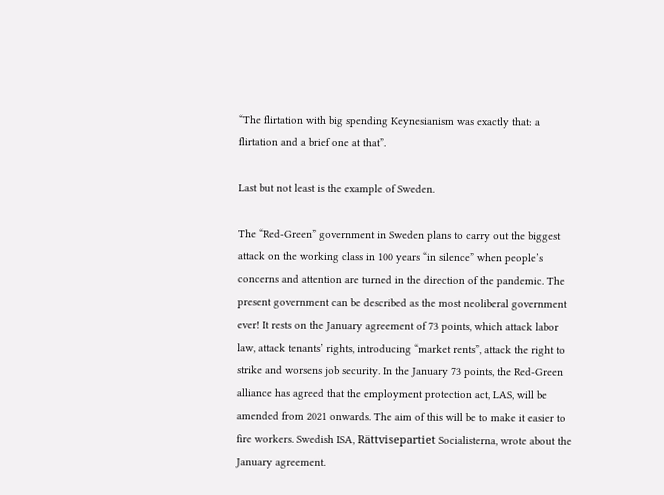“The flirtation with big spending Keynesianism was exactly that: a flirtation and a brief one at that”.

Last but not least is the example of Sweden.

The “Red-Green” government in Sweden plans to carry out the biggest attack on the working class in 100 years “in silence” when people’s concerns and attention are turned in the direction of the pandemic. The present government can be described as the most neoliberal government ever! It rests on the January agreement of 73 points, which attack labor law, attack tenants’ rights, introducing “market rents”, attack the right to strike and worsens job security. In the January 73 points, the Red-Green alliance has agreed that the employment protection act, LAS, will be amended from 2021 onwards. The aim of this will be to make it easier to fire workers. Swedish ISA, Rättvisepartiet Socialisterna, wrote about the January agreement.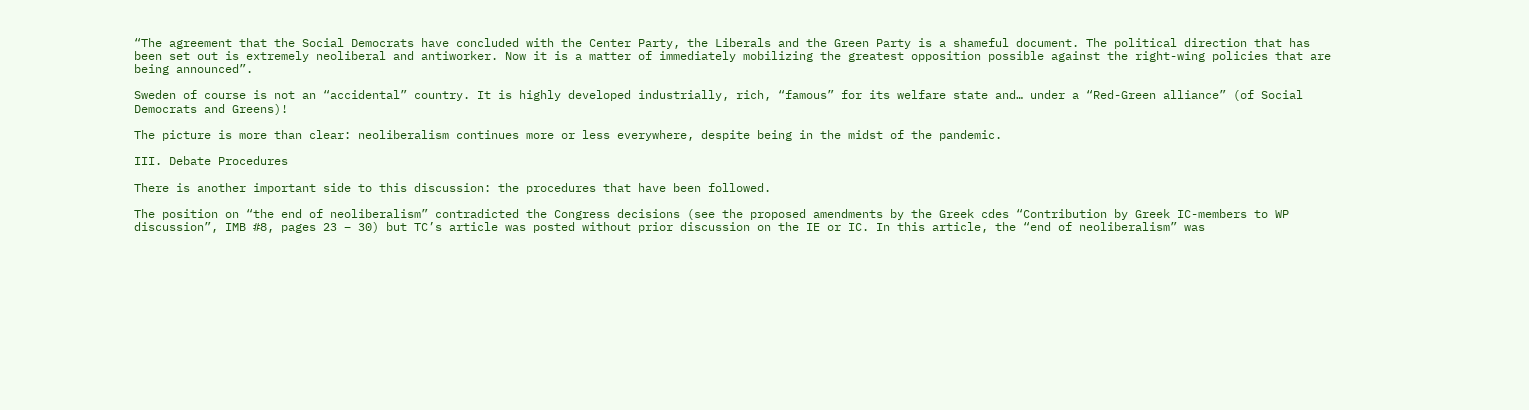“The agreement that the Social Democrats have concluded with the Center Party, the Liberals and the Green Party is a shameful document. The political direction that has been set out is extremely neoliberal and antiworker. Now it is a matter of immediately mobilizing the greatest opposition possible against the right-wing policies that are being announced”.

Sweden of course is not an “accidental” country. It is highly developed industrially, rich, “famous” for its welfare state and… under a “Red-Green alliance” (of Social Democrats and Greens)!

The picture is more than clear: neoliberalism continues more or less everywhere, despite being in the midst of the pandemic.

III. Debate Procedures

There is another important side to this discussion: the procedures that have been followed.

The position on “the end of neoliberalism” contradicted the Congress decisions (see the proposed amendments by the Greek cdes “Contribution by Greek IC-members to WP discussion”, IMB #8, pages 23 – 30) but TC’s article was posted without prior discussion on the IE or IC. In this article, the “end of neoliberalism” was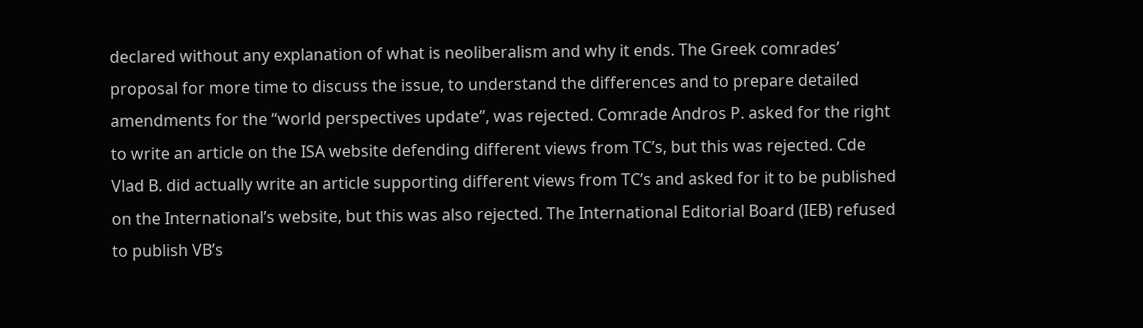declared without any explanation of what is neoliberalism and why it ends. The Greek comrades’ proposal for more time to discuss the issue, to understand the differences and to prepare detailed amendments for the “world perspectives update”, was rejected. Comrade Andros P. asked for the right to write an article on the ISA website defending different views from TC’s, but this was rejected. Cde Vlad B. did actually write an article supporting different views from TC’s and asked for it to be published on the International’s website, but this was also rejected. The International Editorial Board (IEB) refused to publish VB’s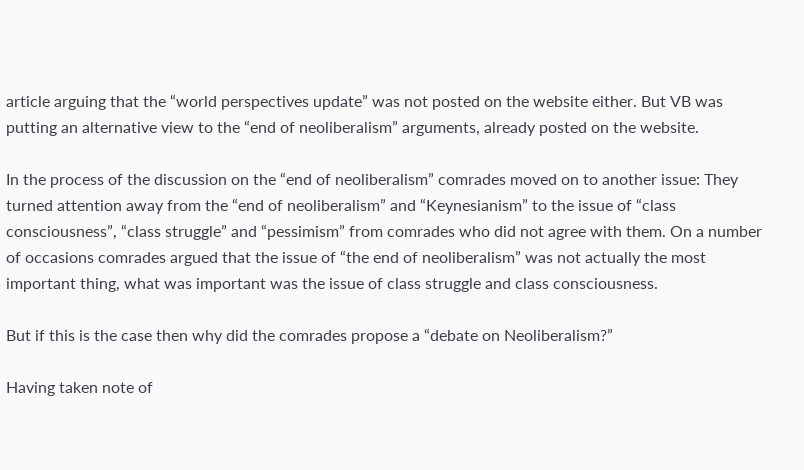article arguing that the “world perspectives update” was not posted on the website either. But VB was putting an alternative view to the “end of neoliberalism” arguments, already posted on the website.

In the process of the discussion on the “end of neoliberalism” comrades moved on to another issue: They turned attention away from the “end of neoliberalism” and “Keynesianism” to the issue of “class consciousness”, “class struggle” and “pessimism” from comrades who did not agree with them. On a number of occasions comrades argued that the issue of “the end of neoliberalism” was not actually the most important thing, what was important was the issue of class struggle and class consciousness.

But if this is the case then why did the comrades propose a “debate on Neoliberalism?”

Having taken note of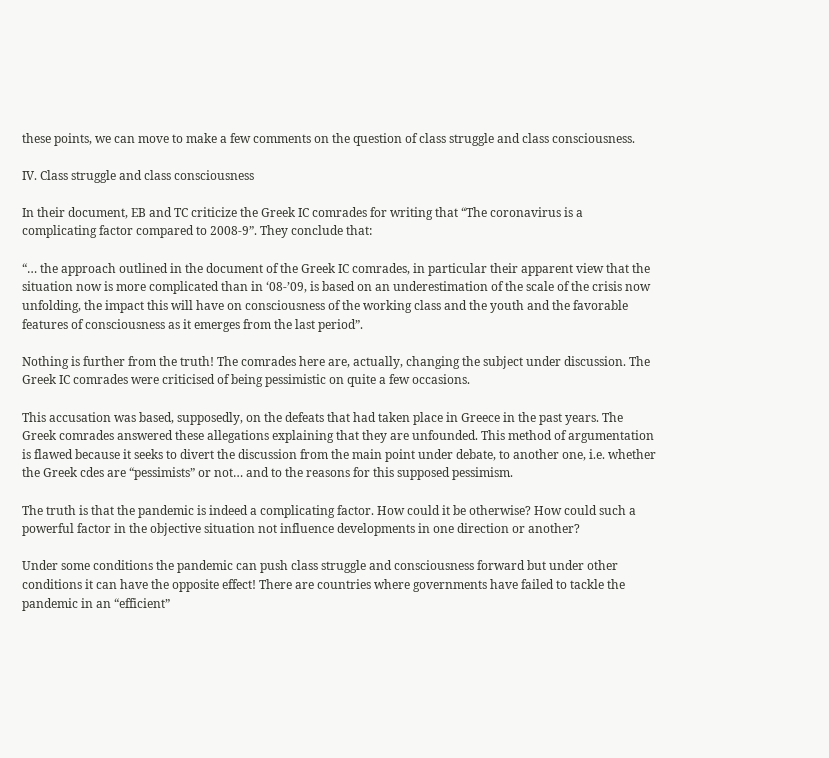these points, we can move to make a few comments on the question of class struggle and class consciousness.

IV. Class struggle and class consciousness

In their document, EB and TC criticize the Greek IC comrades for writing that “The coronavirus is a complicating factor compared to 2008-9”. They conclude that:

“… the approach outlined in the document of the Greek IC comrades, in particular their apparent view that the situation now is more complicated than in ‘08-’09, is based on an underestimation of the scale of the crisis now unfolding, the impact this will have on consciousness of the working class and the youth and the favorable features of consciousness as it emerges from the last period”.

Nothing is further from the truth! The comrades here are, actually, changing the subject under discussion. The Greek IC comrades were criticised of being pessimistic on quite a few occasions.

This accusation was based, supposedly, on the defeats that had taken place in Greece in the past years. The Greek comrades answered these allegations explaining that they are unfounded. This method of argumentation is flawed because it seeks to divert the discussion from the main point under debate, to another one, i.e. whether the Greek cdes are “pessimists” or not… and to the reasons for this supposed pessimism.

The truth is that the pandemic is indeed a complicating factor. How could it be otherwise? How could such a powerful factor in the objective situation not influence developments in one direction or another?

Under some conditions the pandemic can push class struggle and consciousness forward but under other conditions it can have the opposite effect! There are countries where governments have failed to tackle the pandemic in an “efficient”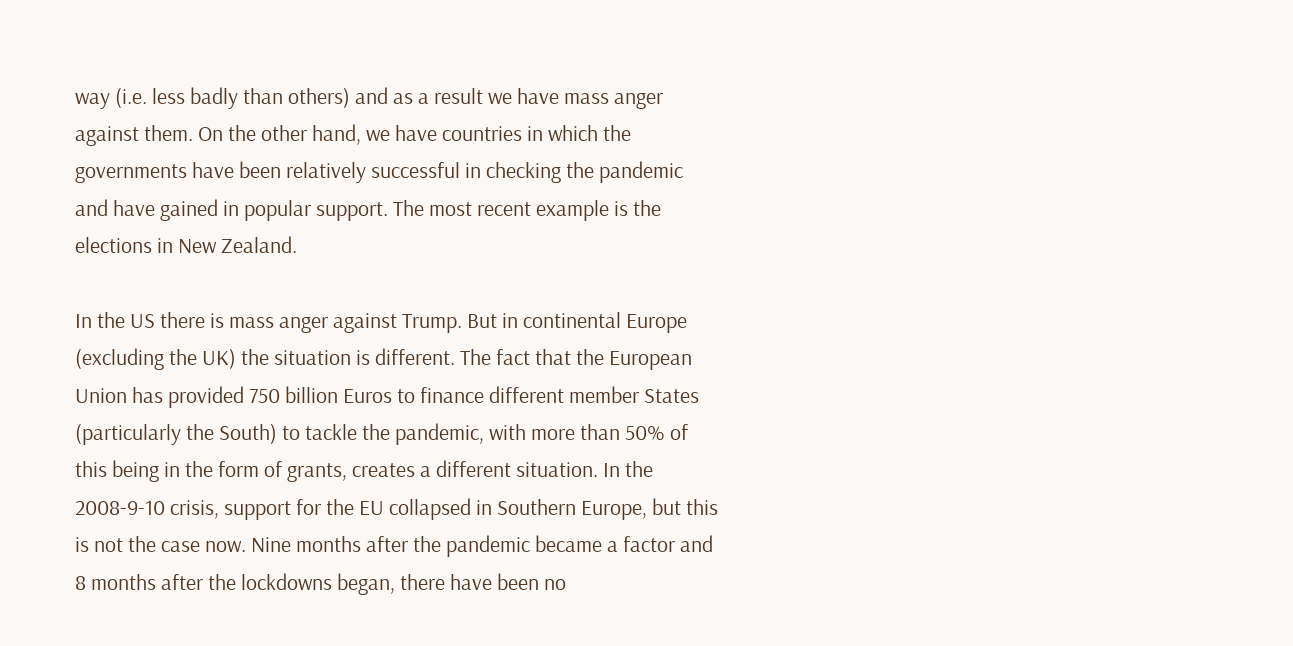way (i.e. less badly than others) and as a result we have mass anger against them. On the other hand, we have countries in which the governments have been relatively successful in checking the pandemic and have gained in popular support. The most recent example is the elections in New Zealand.

In the US there is mass anger against Trump. But in continental Europe (excluding the UK) the situation is different. The fact that the European Union has provided 750 billion Euros to finance different member States (particularly the South) to tackle the pandemic, with more than 50% of this being in the form of grants, creates a different situation. In the 2008-9-10 crisis, support for the EU collapsed in Southern Europe, but this is not the case now. Nine months after the pandemic became a factor and 8 months after the lockdowns began, there have been no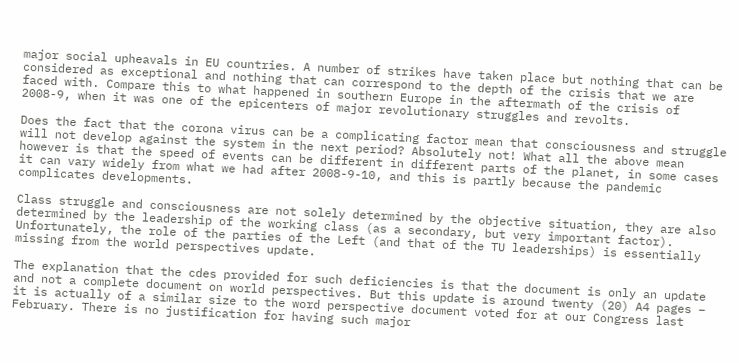major social upheavals in EU countries. A number of strikes have taken place but nothing that can be considered as exceptional and nothing that can correspond to the depth of the crisis that we are faced with. Compare this to what happened in southern Europe in the aftermath of the crisis of 2008-9, when it was one of the epicenters of major revolutionary struggles and revolts.

Does the fact that the corona virus can be a complicating factor mean that consciousness and struggle will not develop against the system in the next period? Absolutely not! What all the above mean however is that the speed of events can be different in different parts of the planet, in some cases it can vary widely from what we had after 2008-9-10, and this is partly because the pandemic complicates developments.

Class struggle and consciousness are not solely determined by the objective situation, they are also determined by the leadership of the working class (as a secondary, but very important factor). Unfortunately, the role of the parties of the Left (and that of the TU leaderships) is essentially missing from the world perspectives update.

The explanation that the cdes provided for such deficiencies is that the document is only an update and not a complete document on world perspectives. But this update is around twenty (20) A4 pages – it is actually of a similar size to the word perspective document voted for at our Congress last February. There is no justification for having such major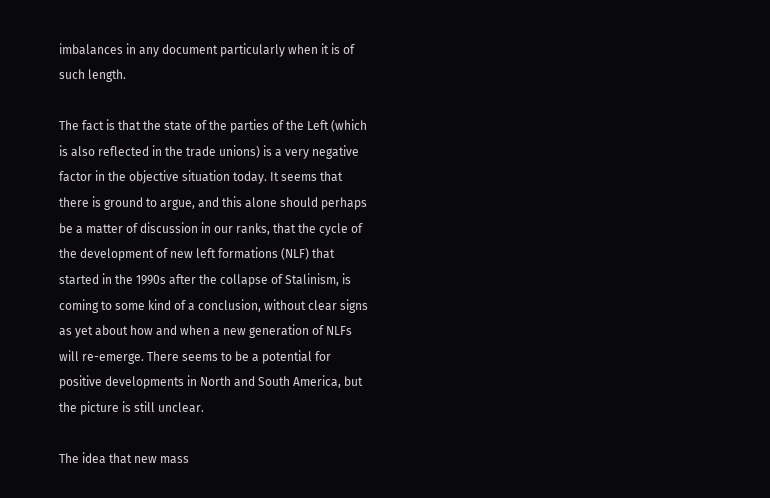imbalances in any document particularly when it is of such length.

The fact is that the state of the parties of the Left (which is also reflected in the trade unions) is a very negative factor in the objective situation today. It seems that there is ground to argue, and this alone should perhaps be a matter of discussion in our ranks, that the cycle of the development of new left formations (NLF) that started in the 1990s after the collapse of Stalinism, is coming to some kind of a conclusion, without clear signs as yet about how and when a new generation of NLFs will re-emerge. There seems to be a potential for positive developments in North and South America, but the picture is still unclear.

The idea that new mass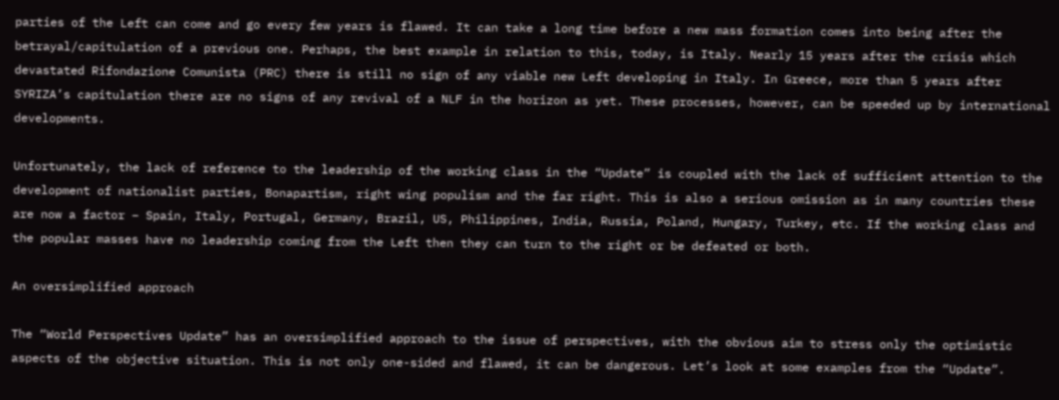parties of the Left can come and go every few years is flawed. It can take a long time before a new mass formation comes into being after the betrayal/capitulation of a previous one. Perhaps, the best example in relation to this, today, is Italy. Nearly 15 years after the crisis which devastated Rifondazione Comunista (PRC) there is still no sign of any viable new Left developing in Italy. In Greece, more than 5 years after SYRIZA’s capitulation there are no signs of any revival of a NLF in the horizon as yet. These processes, however, can be speeded up by international developments.

Unfortunately, the lack of reference to the leadership of the working class in the “Update” is coupled with the lack of sufficient attention to the development of nationalist parties, Bonapartism, right wing populism and the far right. This is also a serious omission as in many countries these are now a factor – Spain, Italy, Portugal, Germany, Brazil, US, Philippines, India, Russia, Poland, Hungary, Turkey, etc. If the working class and the popular masses have no leadership coming from the Left then they can turn to the right or be defeated or both.

An oversimplified approach

The “World Perspectives Update” has an oversimplified approach to the issue of perspectives, with the obvious aim to stress only the optimistic aspects of the objective situation. This is not only one-sided and flawed, it can be dangerous. Let’s look at some examples from the “Update”.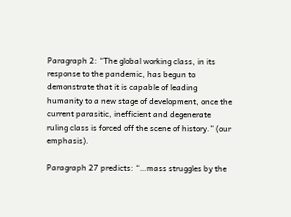Paragraph 2: “The global working class, in its response to the pandemic, has begun to demonstrate that it is capable of leading humanity to a new stage of development, once the current parasitic, inefficient and degenerate ruling class is forced off the scene of history.” (our emphasis).

Paragraph 27 predicts: “…mass struggles by the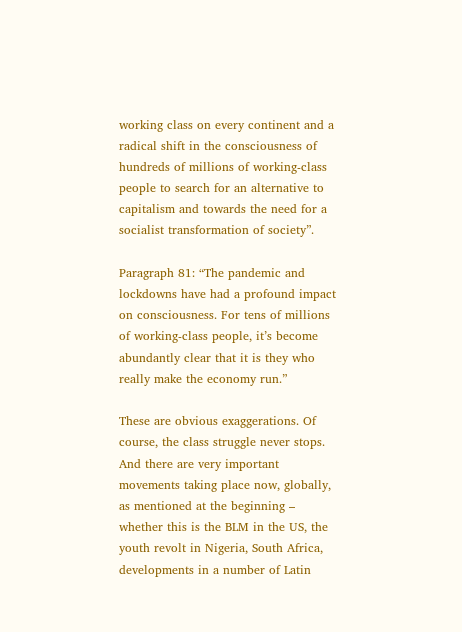working class on every continent and a radical shift in the consciousness of hundreds of millions of working-class people to search for an alternative to capitalism and towards the need for a socialist transformation of society”.

Paragraph 81: “The pandemic and lockdowns have had a profound impact on consciousness. For tens of millions of working-class people, it’s become abundantly clear that it is they who really make the economy run.”

These are obvious exaggerations. Of course, the class struggle never stops. And there are very important movements taking place now, globally, as mentioned at the beginning – whether this is the BLM in the US, the youth revolt in Nigeria, South Africa, developments in a number of Latin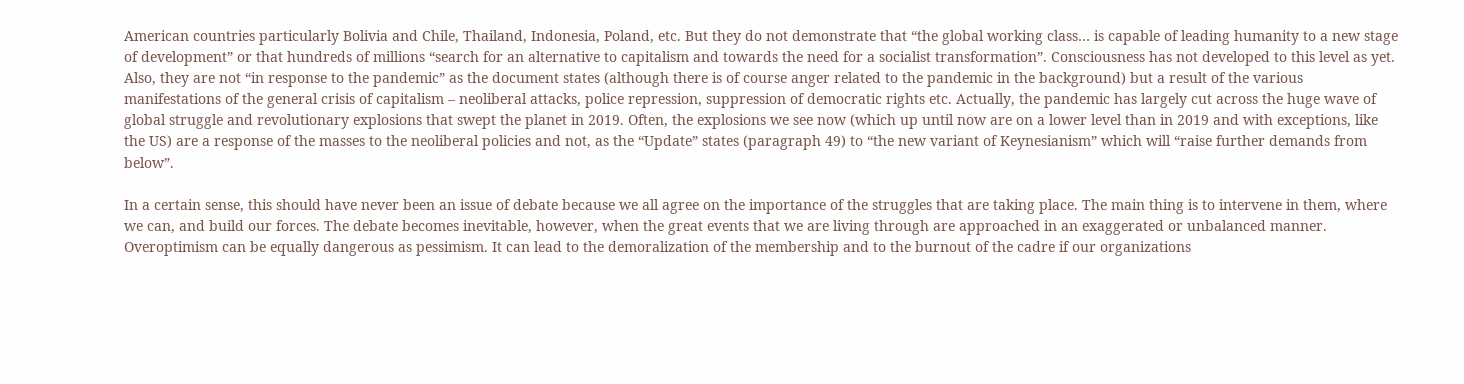American countries particularly Bolivia and Chile, Thailand, Indonesia, Poland, etc. But they do not demonstrate that “the global working class… is capable of leading humanity to a new stage of development” or that hundreds of millions “search for an alternative to capitalism and towards the need for a socialist transformation”. Consciousness has not developed to this level as yet. Also, they are not “in response to the pandemic” as the document states (although there is of course anger related to the pandemic in the background) but a result of the various manifestations of the general crisis of capitalism – neoliberal attacks, police repression, suppression of democratic rights etc. Actually, the pandemic has largely cut across the huge wave of global struggle and revolutionary explosions that swept the planet in 2019. Often, the explosions we see now (which up until now are on a lower level than in 2019 and with exceptions, like the US) are a response of the masses to the neoliberal policies and not, as the “Update” states (paragraph 49) to “the new variant of Keynesianism” which will “raise further demands from below”.

In a certain sense, this should have never been an issue of debate because we all agree on the importance of the struggles that are taking place. The main thing is to intervene in them, where we can, and build our forces. The debate becomes inevitable, however, when the great events that we are living through are approached in an exaggerated or unbalanced manner. Overoptimism can be equally dangerous as pessimism. It can lead to the demoralization of the membership and to the burnout of the cadre if our organizations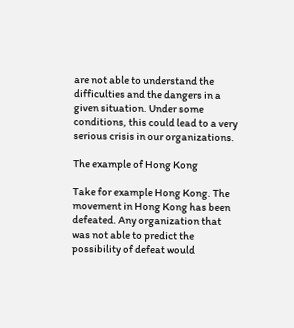are not able to understand the difficulties and the dangers in a given situation. Under some conditions, this could lead to a very serious crisis in our organizations.

The example of Hong Kong

Take for example Hong Kong. The movement in Hong Kong has been defeated. Any organization that was not able to predict the possibility of defeat would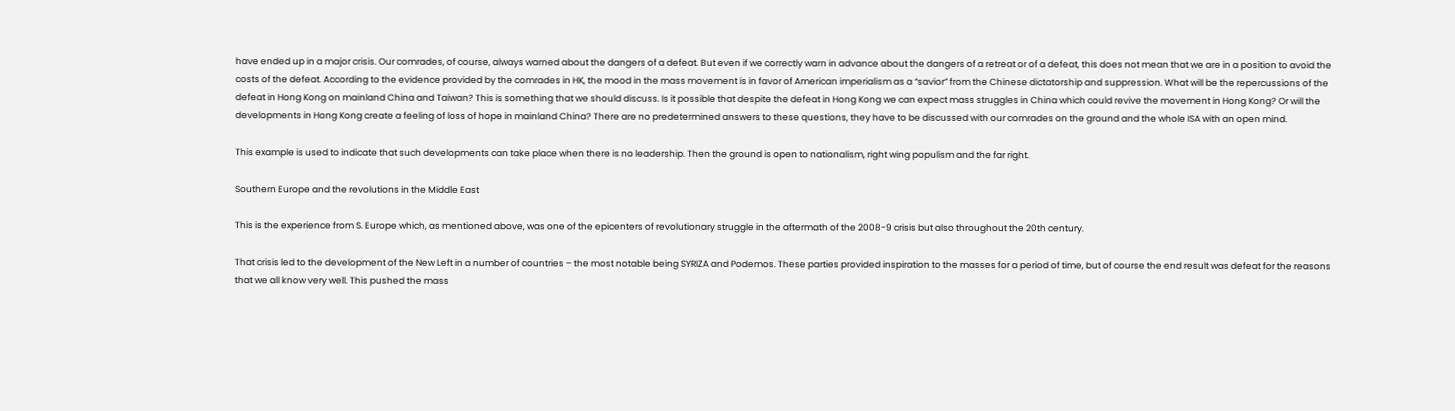have ended up in a major crisis. Our comrades, of course, always warned about the dangers of a defeat. But even if we correctly warn in advance about the dangers of a retreat or of a defeat, this does not mean that we are in a position to avoid the costs of the defeat. According to the evidence provided by the comrades in HK, the mood in the mass movement is in favor of American imperialism as a “savior” from the Chinese dictatorship and suppression. What will be the repercussions of the defeat in Hong Kong on mainland China and Taiwan? This is something that we should discuss. Is it possible that despite the defeat in Hong Kong we can expect mass struggles in China which could revive the movement in Hong Kong? Or will the developments in Hong Kong create a feeling of loss of hope in mainland China? There are no predetermined answers to these questions, they have to be discussed with our comrades on the ground and the whole ISA with an open mind.

This example is used to indicate that such developments can take place when there is no leadership. Then the ground is open to nationalism, right wing populism and the far right.

Southern Europe and the revolutions in the Middle East

This is the experience from S. Europe which, as mentioned above, was one of the epicenters of revolutionary struggle in the aftermath of the 2008-9 crisis but also throughout the 20th century.

That crisis led to the development of the New Left in a number of countries – the most notable being SYRIZA and Podemos. These parties provided inspiration to the masses for a period of time, but of course the end result was defeat for the reasons that we all know very well. This pushed the mass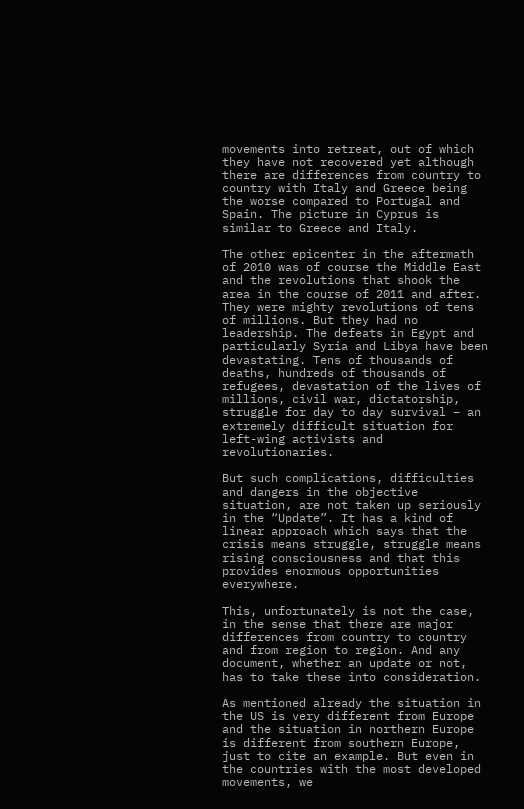movements into retreat, out of which they have not recovered yet although there are differences from country to country with Italy and Greece being the worse compared to Portugal and Spain. The picture in Cyprus is similar to Greece and Italy.

The other epicenter in the aftermath of 2010 was of course the Middle East and the revolutions that shook the area in the course of 2011 and after. They were mighty revolutions of tens of millions. But they had no leadership. The defeats in Egypt and particularly Syria and Libya have been devastating. Tens of thousands of deaths, hundreds of thousands of refugees, devastation of the lives of millions, civil war, dictatorship, struggle for day to day survival – an extremely difficult situation for left-wing activists and revolutionaries.

But such complications, difficulties and dangers in the objective situation, are not taken up seriously in the “Update”. It has a kind of linear approach which says that the crisis means struggle, struggle means rising consciousness and that this provides enormous opportunities everywhere.

This, unfortunately is not the case, in the sense that there are major differences from country to country and from region to region. And any document, whether an update or not, has to take these into consideration.

As mentioned already the situation in the US is very different from Europe and the situation in northern Europe is different from southern Europe, just to cite an example. But even in the countries with the most developed movements, we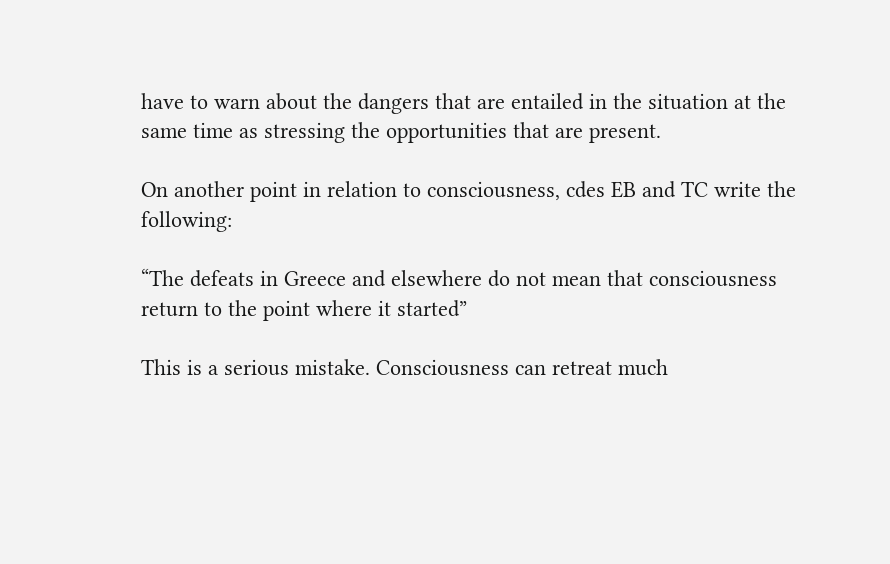have to warn about the dangers that are entailed in the situation at the same time as stressing the opportunities that are present.

On another point in relation to consciousness, cdes EB and TC write the following:

“The defeats in Greece and elsewhere do not mean that consciousness return to the point where it started”

This is a serious mistake. Consciousness can retreat much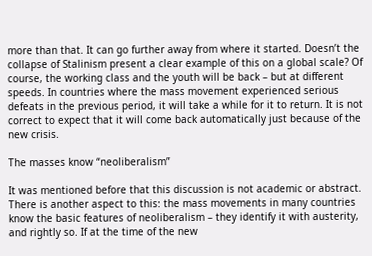more than that. It can go further away from where it started. Doesn’t the collapse of Stalinism present a clear example of this on a global scale? Of course, the working class and the youth will be back – but at different speeds. In countries where the mass movement experienced serious defeats in the previous period, it will take a while for it to return. It is not correct to expect that it will come back automatically just because of the new crisis.

The masses know “neoliberalism”

It was mentioned before that this discussion is not academic or abstract. There is another aspect to this: the mass movements in many countries know the basic features of neoliberalism – they identify it with austerity, and rightly so. If at the time of the new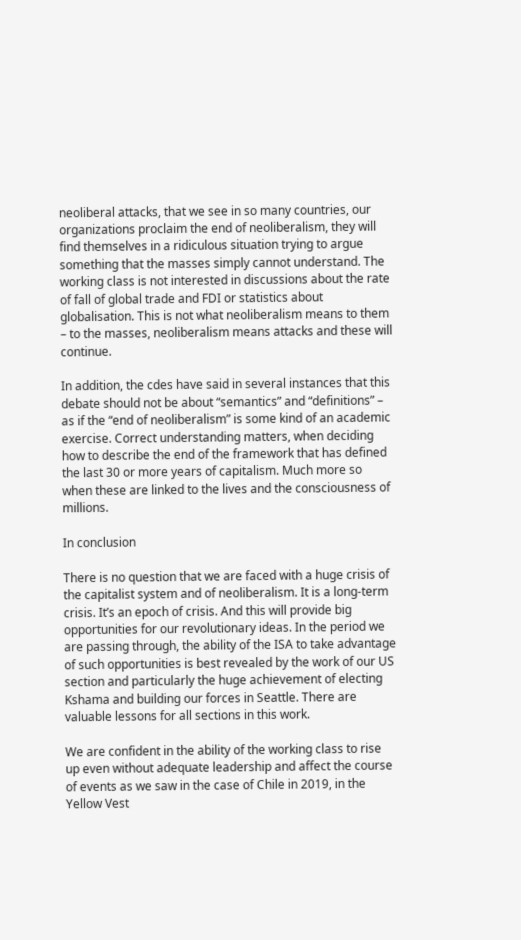neoliberal attacks, that we see in so many countries, our organizations proclaim the end of neoliberalism, they will find themselves in a ridiculous situation trying to argue something that the masses simply cannot understand. The working class is not interested in discussions about the rate of fall of global trade and FDI or statistics about globalisation. This is not what neoliberalism means to them – to the masses, neoliberalism means attacks and these will continue.

In addition, the cdes have said in several instances that this debate should not be about “semantics” and “definitions” – as if the “end of neoliberalism” is some kind of an academic exercise. Correct understanding matters, when deciding how to describe the end of the framework that has defined the last 30 or more years of capitalism. Much more so when these are linked to the lives and the consciousness of millions.

In conclusion

There is no question that we are faced with a huge crisis of the capitalist system and of neoliberalism. It is a long-term crisis. It’s an epoch of crisis. And this will provide big opportunities for our revolutionary ideas. In the period we are passing through, the ability of the ISA to take advantage of such opportunities is best revealed by the work of our US section and particularly the huge achievement of electing Kshama and building our forces in Seattle. There are valuable lessons for all sections in this work.

We are confident in the ability of the working class to rise up even without adequate leadership and affect the course of events as we saw in the case of Chile in 2019, in the Yellow Vest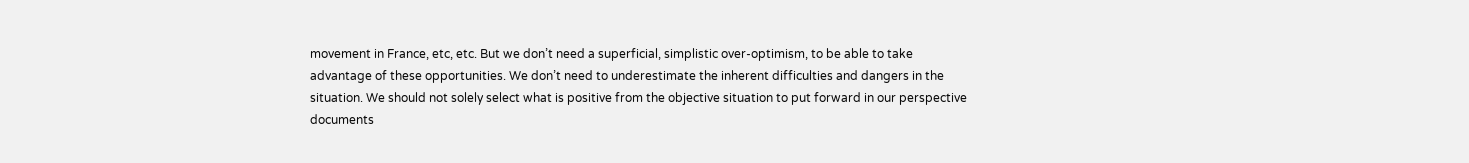movement in France, etc, etc. But we don’t need a superficial, simplistic over-optimism, to be able to take advantage of these opportunities. We don’t need to underestimate the inherent difficulties and dangers in the situation. We should not solely select what is positive from the objective situation to put forward in our perspective documents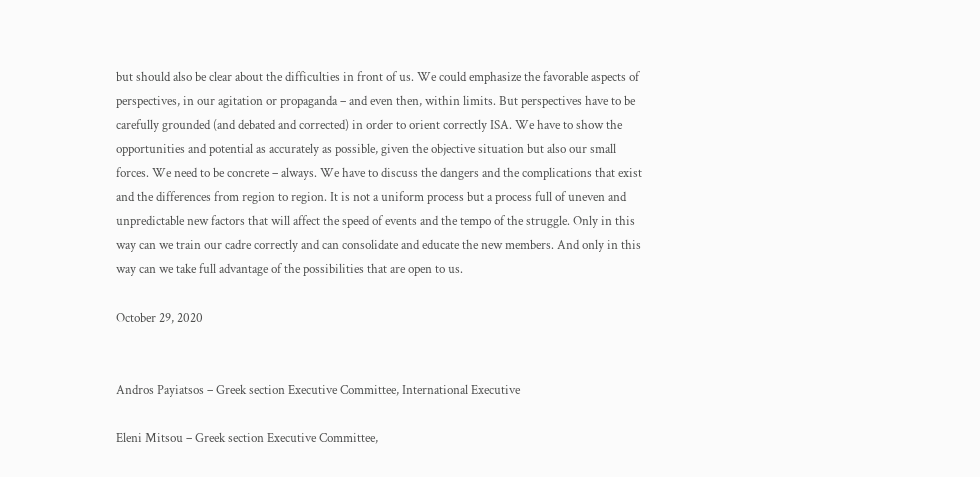but should also be clear about the difficulties in front of us. We could emphasize the favorable aspects of perspectives, in our agitation or propaganda – and even then, within limits. But perspectives have to be carefully grounded (and debated and corrected) in order to orient correctly ISA. We have to show the opportunities and potential as accurately as possible, given the objective situation but also our small forces. We need to be concrete – always. We have to discuss the dangers and the complications that exist and the differences from region to region. It is not a uniform process but a process full of uneven and unpredictable new factors that will affect the speed of events and the tempo of the struggle. Only in this way can we train our cadre correctly and can consolidate and educate the new members. And only in this way can we take full advantage of the possibilities that are open to us.

October 29, 2020


Andros Payiatsos – Greek section Executive Committee, International Executive

Eleni Mitsou – Greek section Executive Committee,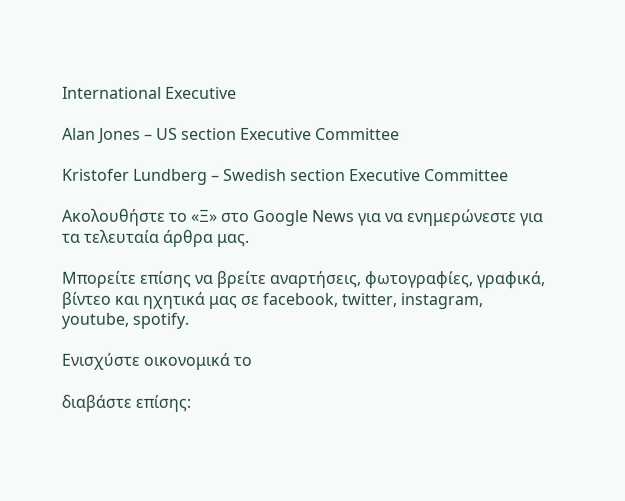International Executive

Alan Jones – US section Executive Committee

Kristofer Lundberg – Swedish section Executive Committee

Ακολουθήστε το «Ξ» στο Google News για να ενημερώνεστε για τα τελευταία άρθρα μας.

Μπορείτε επίσης να βρείτε αναρτήσεις, φωτογραφίες, γραφικά, βίντεο και ηχητικά μας σε facebook, twitter, instagram, youtube, spotify.

Ενισχύστε οικονομικά το

διαβάστε επίσης: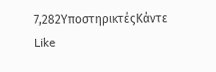7,282ΥποστηρικτέςΚάντε Like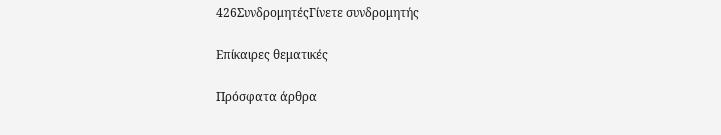426ΣυνδρομητέςΓίνετε συνδρομητής

Επίκαιρες θεματικές

Πρόσφατα άρθρα